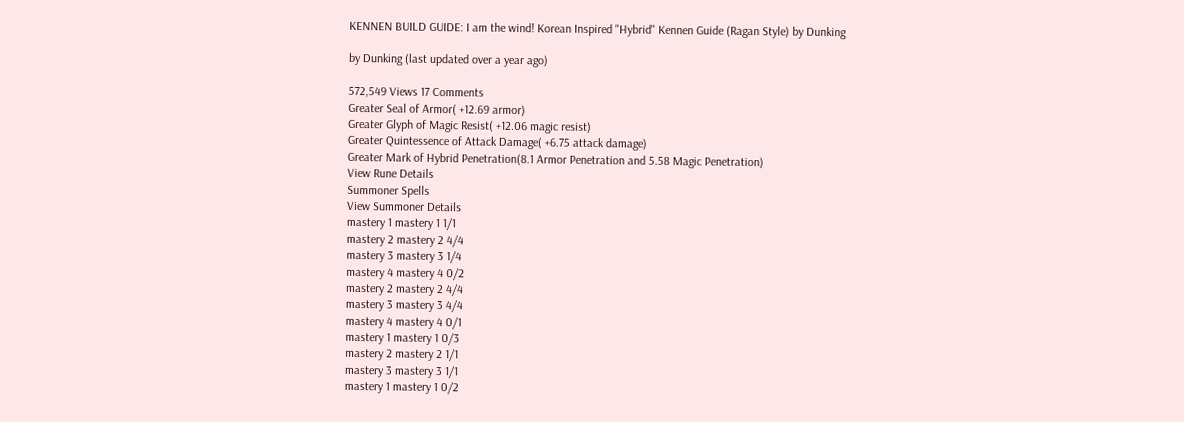KENNEN BUILD GUIDE: I am the wind! Korean Inspired "Hybrid" Kennen Guide (Ragan Style) by Dunking

by Dunking (last updated over a year ago)

572,549 Views 17 Comments
Greater Seal of Armor( +12.69 armor)
Greater Glyph of Magic Resist( +12.06 magic resist)
Greater Quintessence of Attack Damage( +6.75 attack damage)
Greater Mark of Hybrid Penetration(8.1 Armor Penetration and 5.58 Magic Penetration)
View Rune Details
Summoner Spells
View Summoner Details
mastery 1 mastery 1 1/1
mastery 2 mastery 2 4/4
mastery 3 mastery 3 1/4
mastery 4 mastery 4 0/2
mastery 2 mastery 2 4/4
mastery 3 mastery 3 4/4
mastery 4 mastery 4 0/1
mastery 1 mastery 1 0/3
mastery 2 mastery 2 1/1
mastery 3 mastery 3 1/1
mastery 1 mastery 1 0/2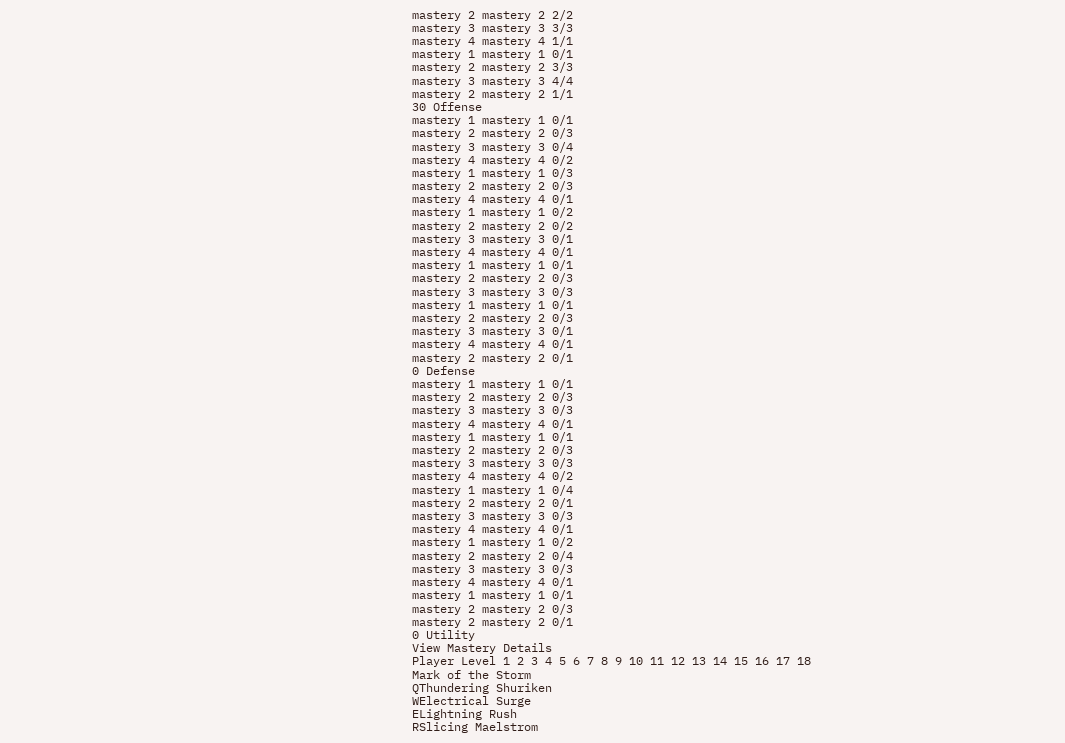mastery 2 mastery 2 2/2
mastery 3 mastery 3 3/3
mastery 4 mastery 4 1/1
mastery 1 mastery 1 0/1
mastery 2 mastery 2 3/3
mastery 3 mastery 3 4/4
mastery 2 mastery 2 1/1
30 Offense
mastery 1 mastery 1 0/1
mastery 2 mastery 2 0/3
mastery 3 mastery 3 0/4
mastery 4 mastery 4 0/2
mastery 1 mastery 1 0/3
mastery 2 mastery 2 0/3
mastery 4 mastery 4 0/1
mastery 1 mastery 1 0/2
mastery 2 mastery 2 0/2
mastery 3 mastery 3 0/1
mastery 4 mastery 4 0/1
mastery 1 mastery 1 0/1
mastery 2 mastery 2 0/3
mastery 3 mastery 3 0/3
mastery 1 mastery 1 0/1
mastery 2 mastery 2 0/3
mastery 3 mastery 3 0/1
mastery 4 mastery 4 0/1
mastery 2 mastery 2 0/1
0 Defense
mastery 1 mastery 1 0/1
mastery 2 mastery 2 0/3
mastery 3 mastery 3 0/3
mastery 4 mastery 4 0/1
mastery 1 mastery 1 0/1
mastery 2 mastery 2 0/3
mastery 3 mastery 3 0/3
mastery 4 mastery 4 0/2
mastery 1 mastery 1 0/4
mastery 2 mastery 2 0/1
mastery 3 mastery 3 0/3
mastery 4 mastery 4 0/1
mastery 1 mastery 1 0/2
mastery 2 mastery 2 0/4
mastery 3 mastery 3 0/3
mastery 4 mastery 4 0/1
mastery 1 mastery 1 0/1
mastery 2 mastery 2 0/3
mastery 2 mastery 2 0/1
0 Utility
View Mastery Details
Player Level 1 2 3 4 5 6 7 8 9 10 11 12 13 14 15 16 17 18
Mark of the Storm
QThundering Shuriken
WElectrical Surge
ELightning Rush
RSlicing Maelstrom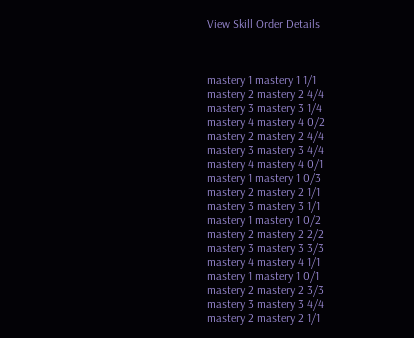View Skill Order Details



mastery 1 mastery 1 1/1
mastery 2 mastery 2 4/4
mastery 3 mastery 3 1/4
mastery 4 mastery 4 0/2
mastery 2 mastery 2 4/4
mastery 3 mastery 3 4/4
mastery 4 mastery 4 0/1
mastery 1 mastery 1 0/3
mastery 2 mastery 2 1/1
mastery 3 mastery 3 1/1
mastery 1 mastery 1 0/2
mastery 2 mastery 2 2/2
mastery 3 mastery 3 3/3
mastery 4 mastery 4 1/1
mastery 1 mastery 1 0/1
mastery 2 mastery 2 3/3
mastery 3 mastery 3 4/4
mastery 2 mastery 2 1/1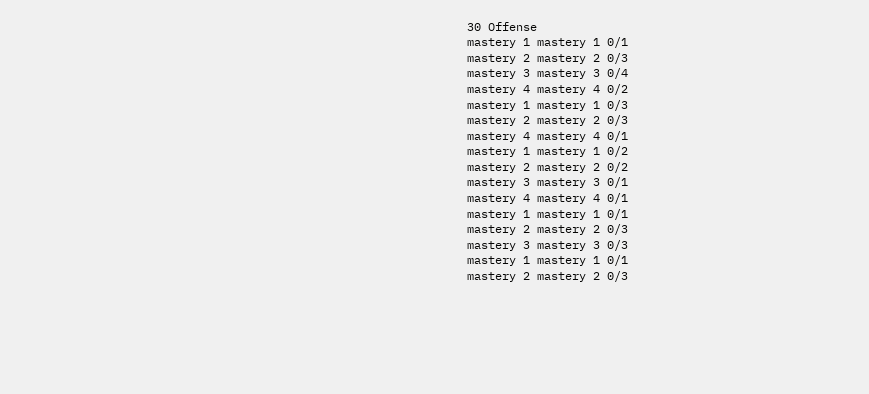30 Offense
mastery 1 mastery 1 0/1
mastery 2 mastery 2 0/3
mastery 3 mastery 3 0/4
mastery 4 mastery 4 0/2
mastery 1 mastery 1 0/3
mastery 2 mastery 2 0/3
mastery 4 mastery 4 0/1
mastery 1 mastery 1 0/2
mastery 2 mastery 2 0/2
mastery 3 mastery 3 0/1
mastery 4 mastery 4 0/1
mastery 1 mastery 1 0/1
mastery 2 mastery 2 0/3
mastery 3 mastery 3 0/3
mastery 1 mastery 1 0/1
mastery 2 mastery 2 0/3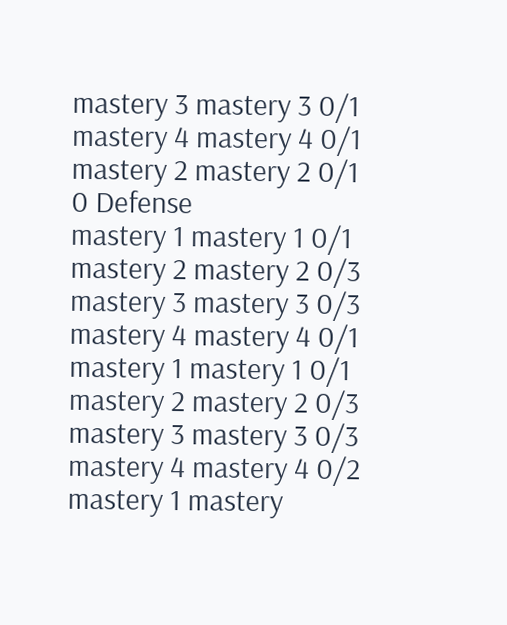mastery 3 mastery 3 0/1
mastery 4 mastery 4 0/1
mastery 2 mastery 2 0/1
0 Defense
mastery 1 mastery 1 0/1
mastery 2 mastery 2 0/3
mastery 3 mastery 3 0/3
mastery 4 mastery 4 0/1
mastery 1 mastery 1 0/1
mastery 2 mastery 2 0/3
mastery 3 mastery 3 0/3
mastery 4 mastery 4 0/2
mastery 1 mastery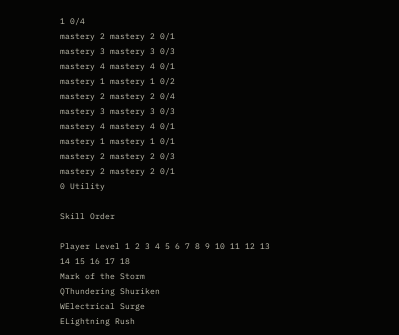1 0/4
mastery 2 mastery 2 0/1
mastery 3 mastery 3 0/3
mastery 4 mastery 4 0/1
mastery 1 mastery 1 0/2
mastery 2 mastery 2 0/4
mastery 3 mastery 3 0/3
mastery 4 mastery 4 0/1
mastery 1 mastery 1 0/1
mastery 2 mastery 2 0/3
mastery 2 mastery 2 0/1
0 Utility

Skill Order

Player Level 1 2 3 4 5 6 7 8 9 10 11 12 13 14 15 16 17 18
Mark of the Storm
QThundering Shuriken
WElectrical Surge
ELightning Rush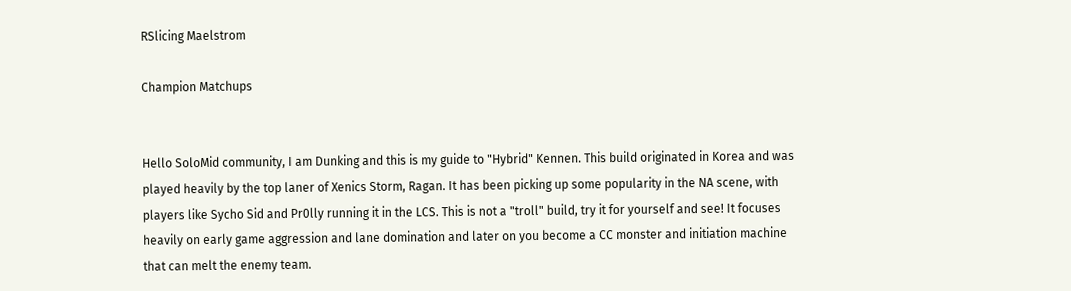RSlicing Maelstrom

Champion Matchups


Hello SoloMid community, I am Dunking and this is my guide to "Hybrid" Kennen. This build originated in Korea and was played heavily by the top laner of Xenics Storm, Ragan. It has been picking up some popularity in the NA scene, with players like Sycho Sid and Pr0lly running it in the LCS. This is not a "troll" build, try it for yourself and see! It focuses heavily on early game aggression and lane domination and later on you become a CC monster and initiation machine that can melt the enemy team.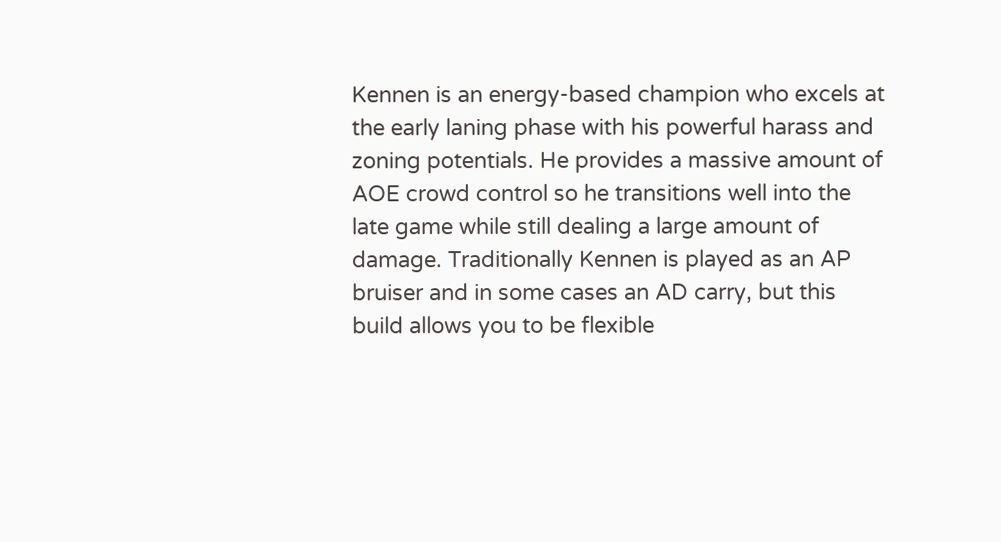Kennen is an energy-based champion who excels at the early laning phase with his powerful harass and zoning potentials. He provides a massive amount of AOE crowd control so he transitions well into the late game while still dealing a large amount of damage. Traditionally Kennen is played as an AP bruiser and in some cases an AD carry, but this build allows you to be flexible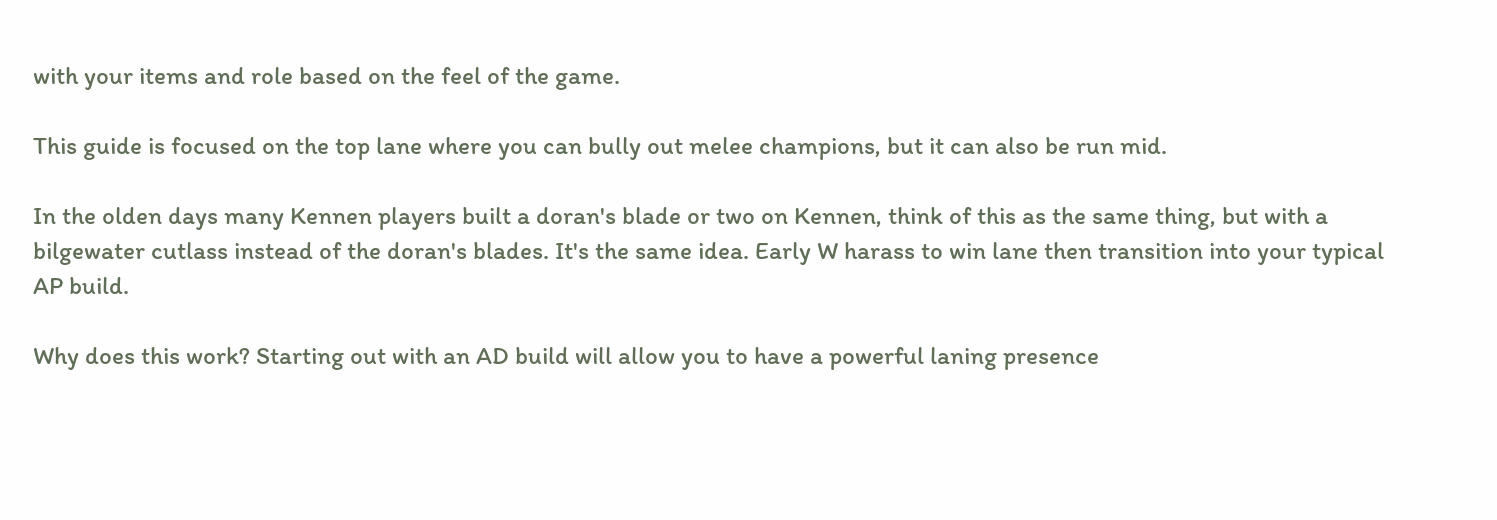with your items and role based on the feel of the game.

This guide is focused on the top lane where you can bully out melee champions, but it can also be run mid.

In the olden days many Kennen players built a doran's blade or two on Kennen, think of this as the same thing, but with a bilgewater cutlass instead of the doran's blades. It's the same idea. Early W harass to win lane then transition into your typical AP build.

Why does this work? Starting out with an AD build will allow you to have a powerful laning presence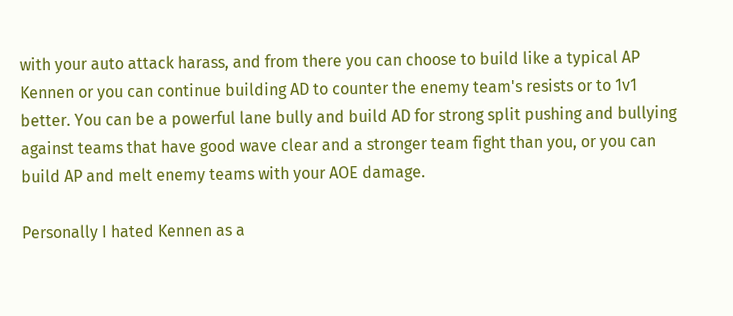with your auto attack harass, and from there you can choose to build like a typical AP Kennen or you can continue building AD to counter the enemy team's resists or to 1v1 better. You can be a powerful lane bully and build AD for strong split pushing and bullying against teams that have good wave clear and a stronger team fight than you, or you can build AP and melt enemy teams with your AOE damage.

Personally I hated Kennen as a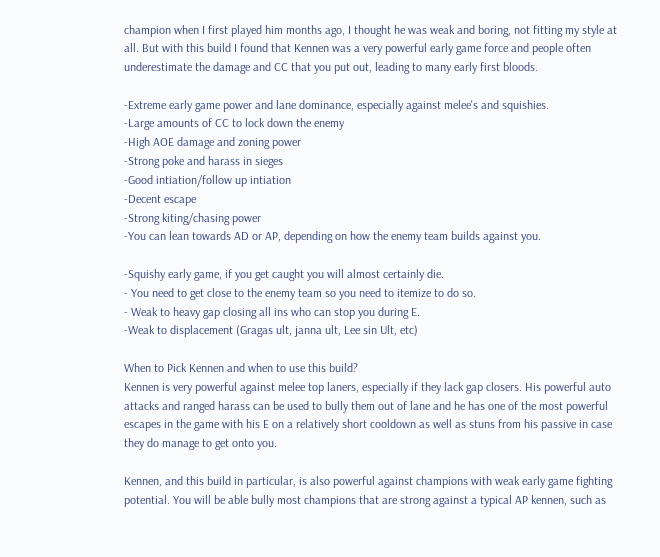champion when I first played him months ago, I thought he was weak and boring, not fitting my style at all. But with this build I found that Kennen was a very powerful early game force and people often underestimate the damage and CC that you put out, leading to many early first bloods.

-Extreme early game power and lane dominance, especially against melee's and squishies.
-Large amounts of CC to lock down the enemy
-High AOE damage and zoning power
-Strong poke and harass in sieges
-Good intiation/follow up intiation
-Decent escape
-Strong kiting/chasing power
-You can lean towards AD or AP, depending on how the enemy team builds against you.

-Squishy early game, if you get caught you will almost certainly die.
- You need to get close to the enemy team so you need to itemize to do so.
- Weak to heavy gap closing all ins who can stop you during E.
-Weak to displacement (Gragas ult, janna ult, Lee sin Ult, etc)

When to Pick Kennen and when to use this build?
Kennen is very powerful against melee top laners, especially if they lack gap closers. His powerful auto attacks and ranged harass can be used to bully them out of lane and he has one of the most powerful escapes in the game with his E on a relatively short cooldown as well as stuns from his passive in case they do manage to get onto you.

Kennen, and this build in particular, is also powerful against champions with weak early game fighting potential. You will be able bully most champions that are strong against a typical AP kennen, such as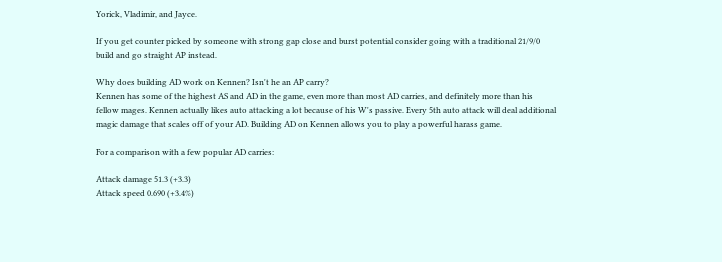Yorick, Vladimir, and Jayce.

If you get counter picked by someone with strong gap close and burst potential consider going with a traditional 21/9/0 build and go straight AP instead.

Why does building AD work on Kennen? Isn't he an AP carry?
Kennen has some of the highest AS and AD in the game, even more than most AD carries, and definitely more than his fellow mages. Kennen actually likes auto attacking a lot because of his W's passive. Every 5th auto attack will deal additional magic damage that scales off of your AD. Building AD on Kennen allows you to play a powerful harass game.

For a comparison with a few popular AD carries:

Attack damage 51.3 (+3.3)
Attack speed 0.690 (+3.4%)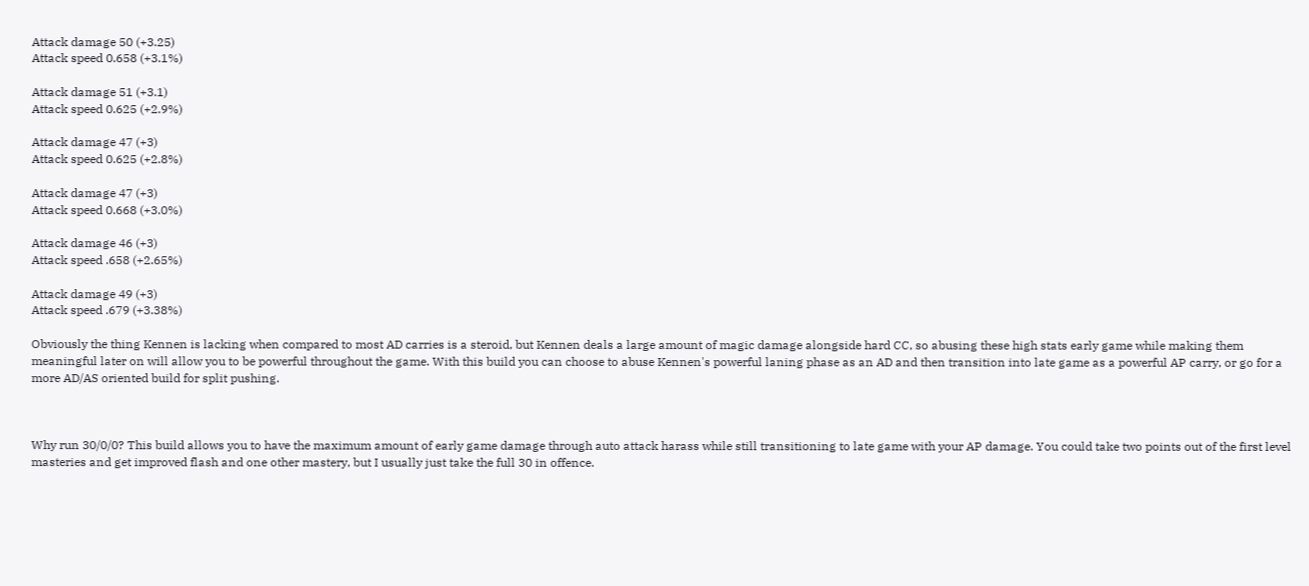Attack damage 50 (+3.25)
Attack speed 0.658 (+3.1%)

Attack damage 51 (+3.1)
Attack speed 0.625 (+2.9%)

Attack damage 47 (+3)
Attack speed 0.625 (+2.8%)

Attack damage 47 (+3)
Attack speed 0.668 (+3.0%)

Attack damage 46 (+3)
Attack speed .658 (+2.65%)

Attack damage 49 (+3)
Attack speed .679 (+3.38%)

Obviously the thing Kennen is lacking when compared to most AD carries is a steroid, but Kennen deals a large amount of magic damage alongside hard CC, so abusing these high stats early game while making them meaningful later on will allow you to be powerful throughout the game. With this build you can choose to abuse Kennen's powerful laning phase as an AD and then transition into late game as a powerful AP carry, or go for a more AD/AS oriented build for split pushing.



Why run 30/0/0? This build allows you to have the maximum amount of early game damage through auto attack harass while still transitioning to late game with your AP damage. You could take two points out of the first level masteries and get improved flash and one other mastery, but I usually just take the full 30 in offence.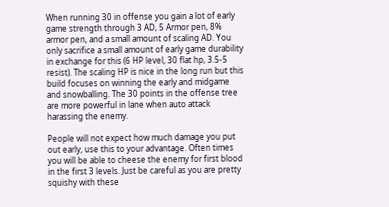When running 30 in offense you gain a lot of early game strength through 3 AD, 5 Armor pen, 8% armor pen, and a small amount of scaling AD. You only sacrifice a small amount of early game durability in exchange for this (6 HP level, 30 flat hp, 3.5-5 resist). The scaling HP is nice in the long run but this build focuses on winning the early and midgame and snowballing. The 30 points in the offense tree are more powerful in lane when auto attack harassing the enemy.

People will not expect how much damage you put out early, use this to your advantage. Often times you will be able to cheese the enemy for first blood in the first 3 levels. Just be careful as you are pretty squishy with these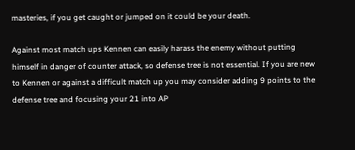masteries, if you get caught or jumped on it could be your death.

Against most match ups Kennen can easily harass the enemy without putting himself in danger of counter attack, so defense tree is not essential. If you are new to Kennen or against a difficult match up you may consider adding 9 points to the defense tree and focusing your 21 into AP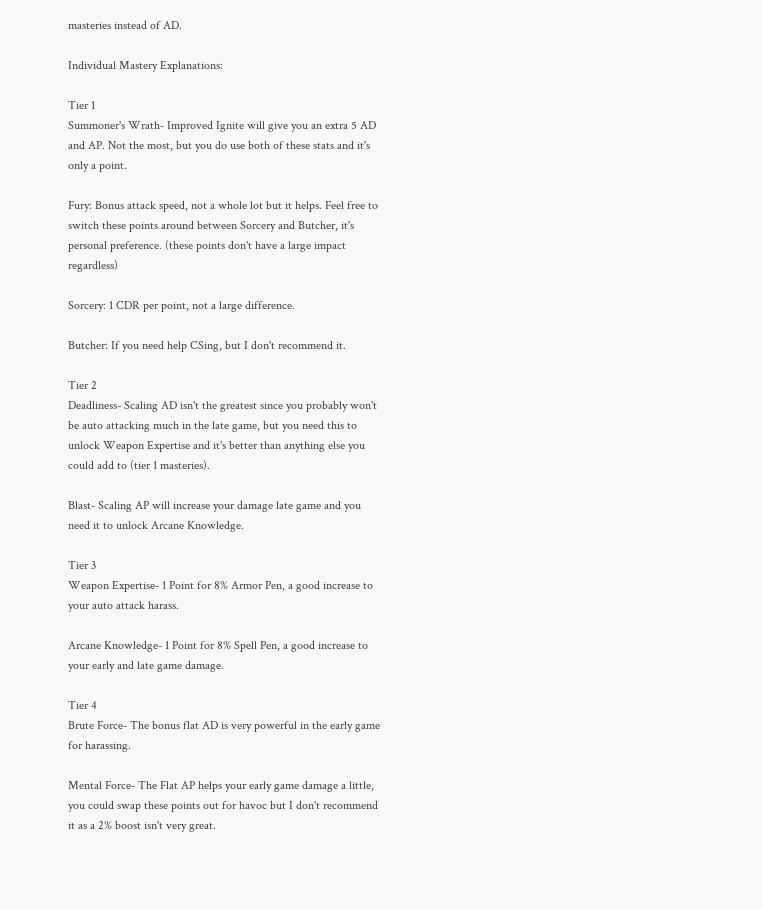masteries instead of AD.

Individual Mastery Explanations:

Tier 1
Summoner's Wrath- Improved Ignite will give you an extra 5 AD and AP. Not the most, but you do use both of these stats and it's only a point.

Fury: Bonus attack speed, not a whole lot but it helps. Feel free to switch these points around between Sorcery and Butcher, it's personal preference. (these points don't have a large impact regardless)

Sorcery: 1 CDR per point, not a large difference.

Butcher: If you need help CSing, but I don't recommend it.

Tier 2
Deadliness- Scaling AD isn't the greatest since you probably won't be auto attacking much in the late game, but you need this to unlock Weapon Expertise and it's better than anything else you could add to (tier 1 masteries).

Blast- Scaling AP will increase your damage late game and you need it to unlock Arcane Knowledge.

Tier 3
Weapon Expertise- 1 Point for 8% Armor Pen, a good increase to your auto attack harass.

Arcane Knowledge- 1 Point for 8% Spell Pen, a good increase to your early and late game damage.

Tier 4
Brute Force- The bonus flat AD is very powerful in the early game for harassing.

Mental Force- The Flat AP helps your early game damage a little, you could swap these points out for havoc but I don't recommend it as a 2% boost isn't very great.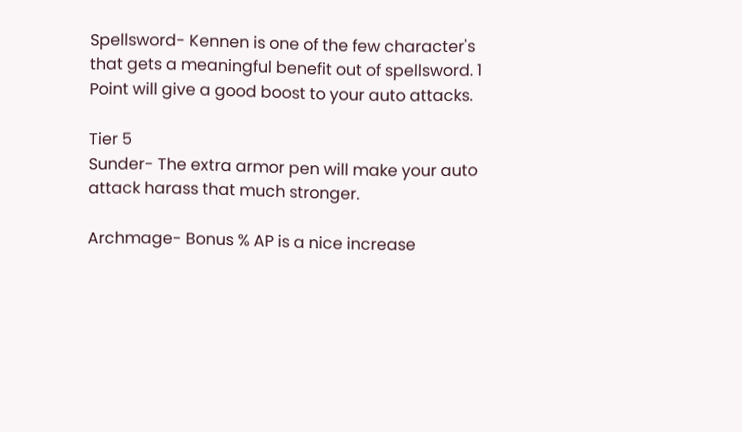Spellsword- Kennen is one of the few character's that gets a meaningful benefit out of spellsword. 1 Point will give a good boost to your auto attacks.

Tier 5
Sunder- The extra armor pen will make your auto attack harass that much stronger.

Archmage- Bonus % AP is a nice increase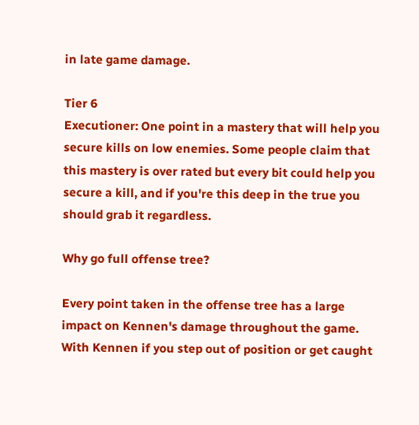in late game damage.

Tier 6
Executioner: One point in a mastery that will help you secure kills on low enemies. Some people claim that this mastery is over rated but every bit could help you secure a kill, and if you're this deep in the true you should grab it regardless.

Why go full offense tree?

Every point taken in the offense tree has a large impact on Kennen's damage throughout the game.
With Kennen if you step out of position or get caught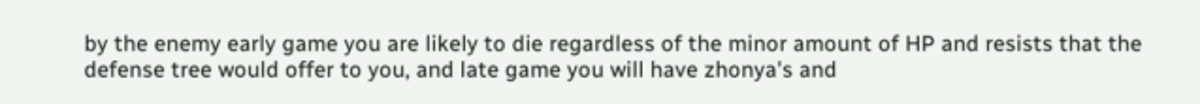by the enemy early game you are likely to die regardless of the minor amount of HP and resists that the defense tree would offer to you, and late game you will have zhonya's and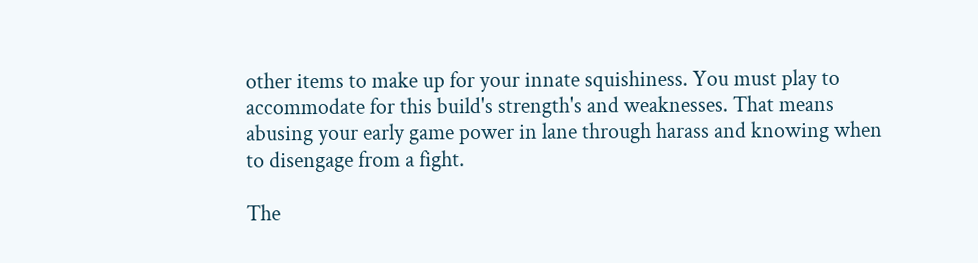other items to make up for your innate squishiness. You must play to accommodate for this build's strength's and weaknesses. That means abusing your early game power in lane through harass and knowing when to disengage from a fight.

The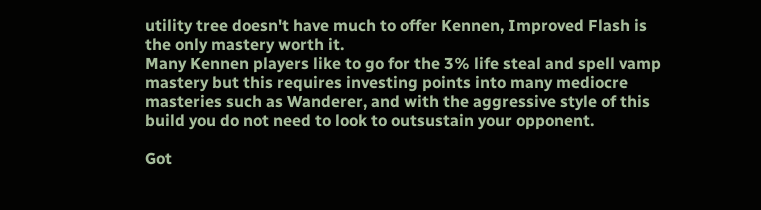utility tree doesn't have much to offer Kennen, Improved Flash is the only mastery worth it.
Many Kennen players like to go for the 3% life steal and spell vamp mastery but this requires investing points into many mediocre masteries such as Wanderer, and with the aggressive style of this build you do not need to look to outsustain your opponent.

Got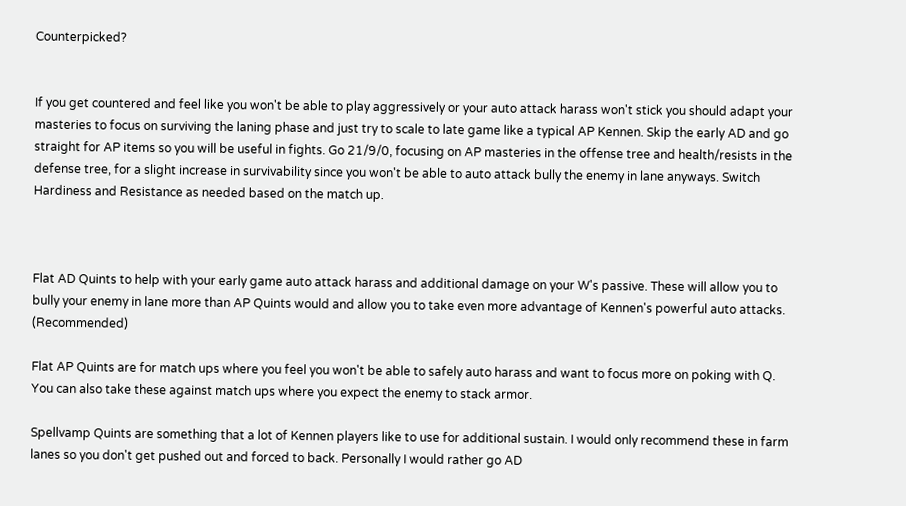Counterpicked?


If you get countered and feel like you won't be able to play aggressively or your auto attack harass won't stick you should adapt your masteries to focus on surviving the laning phase and just try to scale to late game like a typical AP Kennen. Skip the early AD and go straight for AP items so you will be useful in fights. Go 21/9/0, focusing on AP masteries in the offense tree and health/resists in the defense tree, for a slight increase in survivability since you won't be able to auto attack bully the enemy in lane anyways. Switch Hardiness and Resistance as needed based on the match up.



Flat AD Quints to help with your early game auto attack harass and additional damage on your W's passive. These will allow you to bully your enemy in lane more than AP Quints would and allow you to take even more advantage of Kennen's powerful auto attacks. (Recommended)

Flat AP Quints are for match ups where you feel you won't be able to safely auto harass and want to focus more on poking with Q. You can also take these against match ups where you expect the enemy to stack armor.

Spellvamp Quints are something that a lot of Kennen players like to use for additional sustain. I would only recommend these in farm lanes so you don't get pushed out and forced to back. Personally I would rather go AD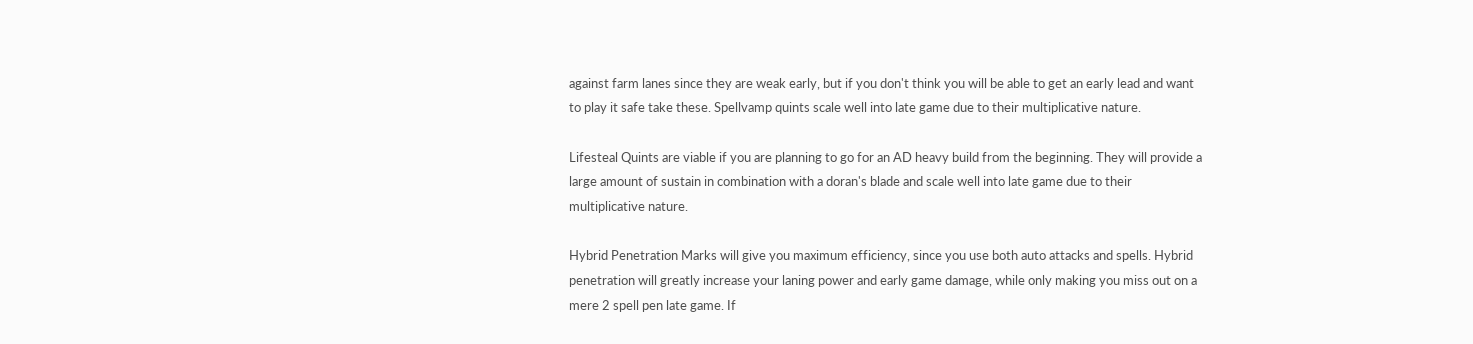against farm lanes since they are weak early, but if you don't think you will be able to get an early lead and want to play it safe take these. Spellvamp quints scale well into late game due to their multiplicative nature.

Lifesteal Quints are viable if you are planning to go for an AD heavy build from the beginning. They will provide a large amount of sustain in combination with a doran's blade and scale well into late game due to their multiplicative nature.

Hybrid Penetration Marks will give you maximum efficiency, since you use both auto attacks and spells. Hybrid penetration will greatly increase your laning power and early game damage, while only making you miss out on a mere 2 spell pen late game. If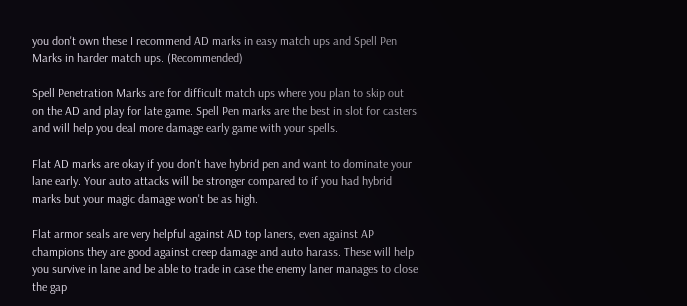you don't own these I recommend AD marks in easy match ups and Spell Pen Marks in harder match ups. (Recommended)

Spell Penetration Marks are for difficult match ups where you plan to skip out on the AD and play for late game. Spell Pen marks are the best in slot for casters and will help you deal more damage early game with your spells.

Flat AD marks are okay if you don't have hybrid pen and want to dominate your lane early. Your auto attacks will be stronger compared to if you had hybrid marks but your magic damage won't be as high.

Flat armor seals are very helpful against AD top laners, even against AP champions they are good against creep damage and auto harass. These will help you survive in lane and be able to trade in case the enemy laner manages to close the gap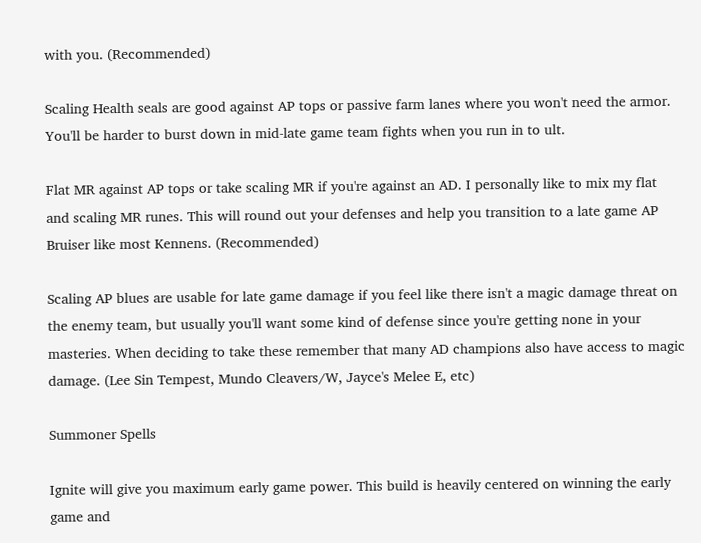with you. (Recommended)

Scaling Health seals are good against AP tops or passive farm lanes where you won't need the armor. You'll be harder to burst down in mid-late game team fights when you run in to ult.

Flat MR against AP tops or take scaling MR if you're against an AD. I personally like to mix my flat and scaling MR runes. This will round out your defenses and help you transition to a late game AP Bruiser like most Kennens. (Recommended)

Scaling AP blues are usable for late game damage if you feel like there isn't a magic damage threat on the enemy team, but usually you'll want some kind of defense since you're getting none in your masteries. When deciding to take these remember that many AD champions also have access to magic damage. (Lee Sin Tempest, Mundo Cleavers/W, Jayce's Melee E, etc)

Summoner Spells

Ignite will give you maximum early game power. This build is heavily centered on winning the early game and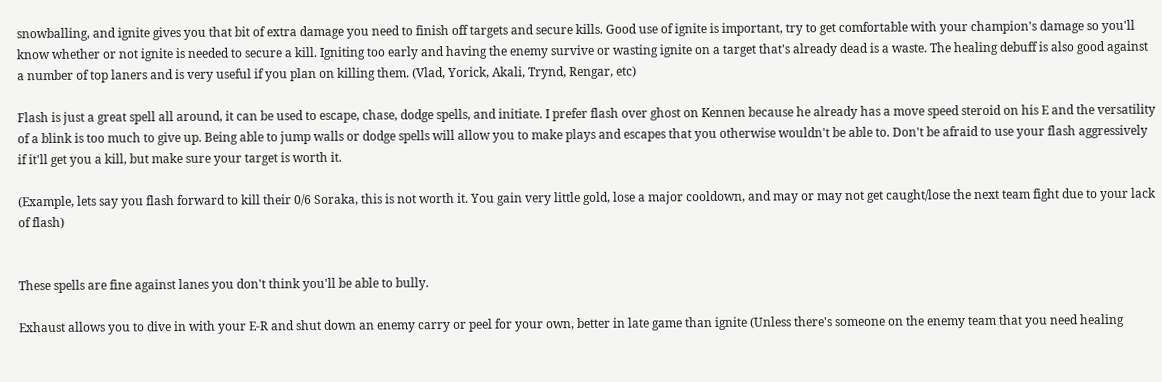snowballing, and ignite gives you that bit of extra damage you need to finish off targets and secure kills. Good use of ignite is important, try to get comfortable with your champion's damage so you'll know whether or not ignite is needed to secure a kill. Igniting too early and having the enemy survive or wasting ignite on a target that's already dead is a waste. The healing debuff is also good against a number of top laners and is very useful if you plan on killing them. (Vlad, Yorick, Akali, Trynd, Rengar, etc)

Flash is just a great spell all around, it can be used to escape, chase, dodge spells, and initiate. I prefer flash over ghost on Kennen because he already has a move speed steroid on his E and the versatility of a blink is too much to give up. Being able to jump walls or dodge spells will allow you to make plays and escapes that you otherwise wouldn't be able to. Don't be afraid to use your flash aggressively if it'll get you a kill, but make sure your target is worth it.

(Example, lets say you flash forward to kill their 0/6 Soraka, this is not worth it. You gain very little gold, lose a major cooldown, and may or may not get caught/lose the next team fight due to your lack of flash)


These spells are fine against lanes you don't think you'll be able to bully.

Exhaust allows you to dive in with your E-R and shut down an enemy carry or peel for your own, better in late game than ignite (Unless there's someone on the enemy team that you need healing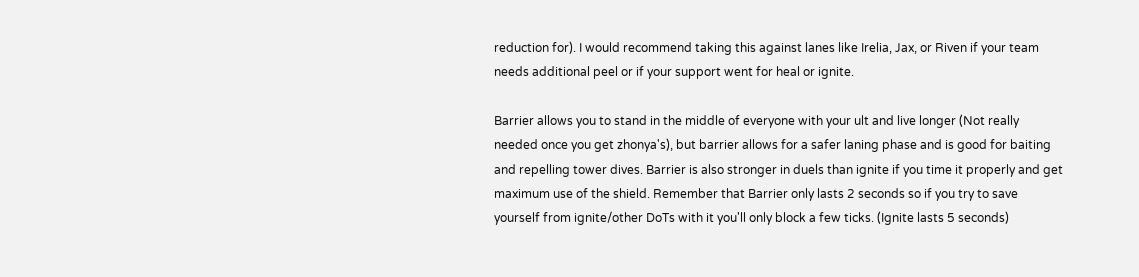reduction for). I would recommend taking this against lanes like Irelia, Jax, or Riven if your team needs additional peel or if your support went for heal or ignite.

Barrier allows you to stand in the middle of everyone with your ult and live longer (Not really needed once you get zhonya's), but barrier allows for a safer laning phase and is good for baiting and repelling tower dives. Barrier is also stronger in duels than ignite if you time it properly and get maximum use of the shield. Remember that Barrier only lasts 2 seconds so if you try to save yourself from ignite/other DoTs with it you'll only block a few ticks. (Ignite lasts 5 seconds)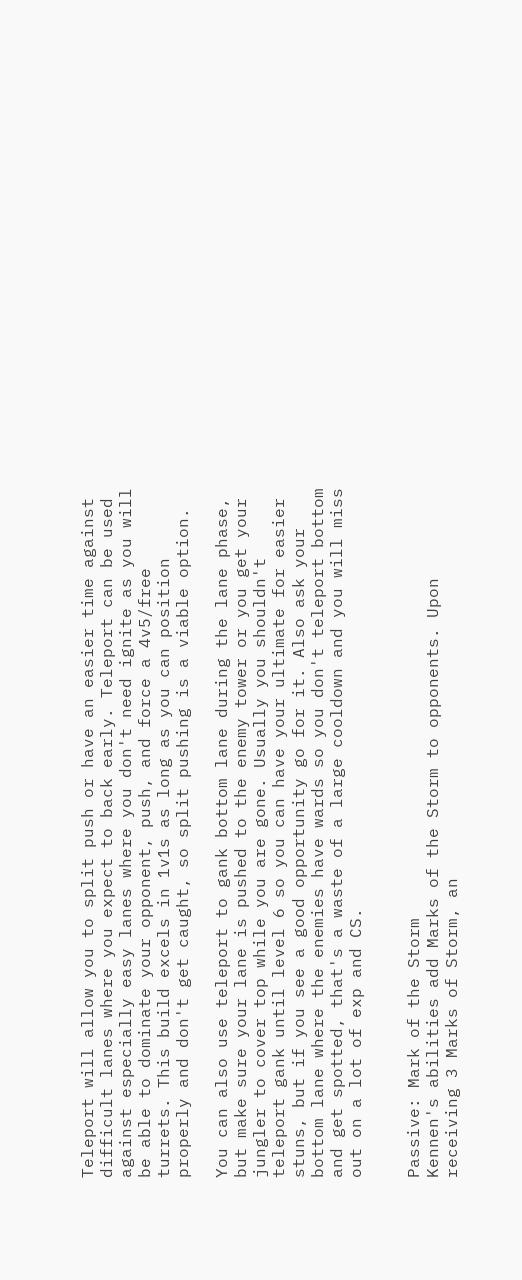Teleport will allow you to split push or have an easier time against difficult lanes where you expect to back early. Teleport can be used against especially easy lanes where you don't need ignite as you will be able to dominate your opponent, push, and force a 4v5/free turrets. This build excels in 1v1s as long as you can position properly and don't get caught, so split pushing is a viable option.

You can also use teleport to gank bottom lane during the lane phase, but make sure your lane is pushed to the enemy tower or you get your jungler to cover top while you are gone. Usually you shouldn't teleport gank until level 6 so you can have your ultimate for easier stuns, but if you see a good opportunity go for it. Also ask your bottom lane where the enemies have wards so you don't teleport bottom and get spotted, that's a waste of a large cooldown and you will miss out on a lot of exp and CS.


Passive: Mark of the Storm
Kennen's abilities add Marks of the Storm to opponents. Upon receiving 3 Marks of Storm, an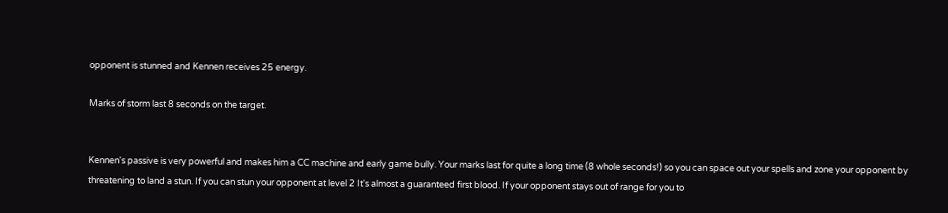opponent is stunned and Kennen receives 25 energy.

Marks of storm last 8 seconds on the target.


Kennen's passive is very powerful and makes him a CC machine and early game bully. Your marks last for quite a long time (8 whole seconds!) so you can space out your spells and zone your opponent by threatening to land a stun. If you can stun your opponent at level 2 It's almost a guaranteed first blood. If your opponent stays out of range for you to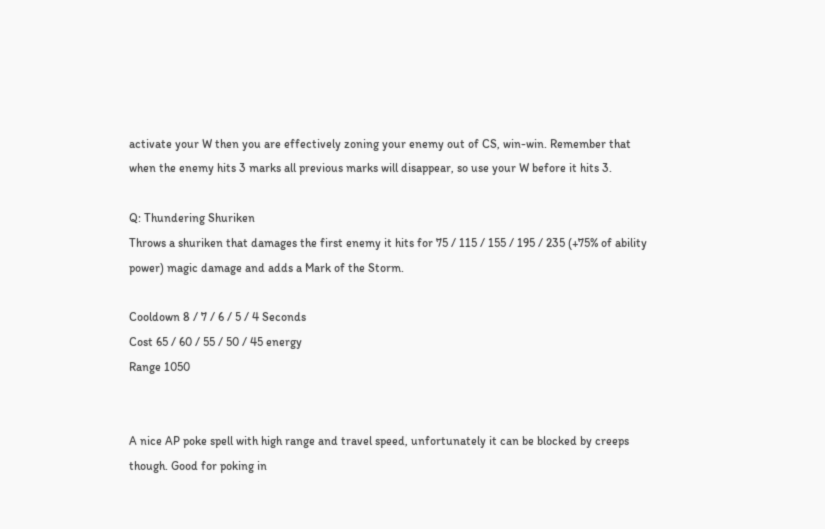activate your W then you are effectively zoning your enemy out of CS, win-win. Remember that when the enemy hits 3 marks all previous marks will disappear, so use your W before it hits 3.

Q: Thundering Shuriken
Throws a shuriken that damages the first enemy it hits for 75 / 115 / 155 / 195 / 235 (+75% of ability power) magic damage and adds a Mark of the Storm.

Cooldown 8 / 7 / 6 / 5 / 4 Seconds
Cost 65 / 60 / 55 / 50 / 45 energy
Range 1050


A nice AP poke spell with high range and travel speed, unfortunately it can be blocked by creeps though. Good for poking in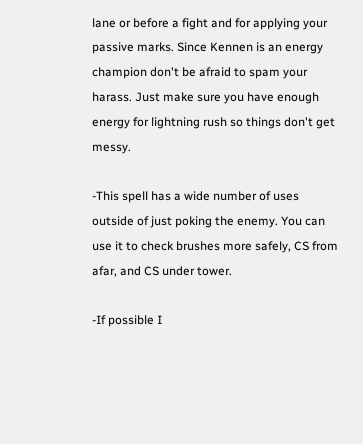lane or before a fight and for applying your passive marks. Since Kennen is an energy champion don't be afraid to spam your harass. Just make sure you have enough energy for lightning rush so things don't get messy.

-This spell has a wide number of uses outside of just poking the enemy. You can use it to check brushes more safely, CS from afar, and CS under tower.

-If possible I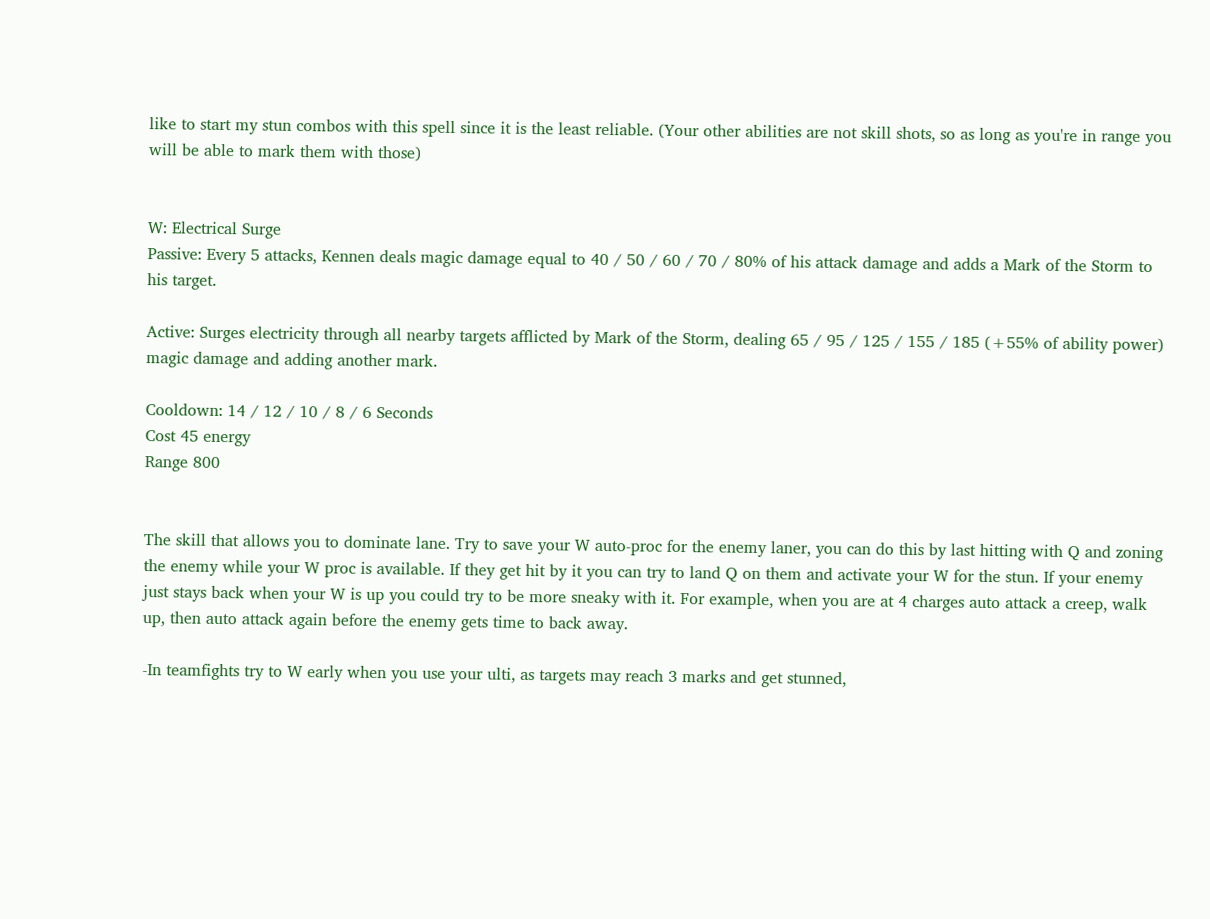like to start my stun combos with this spell since it is the least reliable. (Your other abilities are not skill shots, so as long as you're in range you will be able to mark them with those)


W: Electrical Surge
Passive: Every 5 attacks, Kennen deals magic damage equal to 40 / 50 / 60 / 70 / 80% of his attack damage and adds a Mark of the Storm to his target.

Active: Surges electricity through all nearby targets afflicted by Mark of the Storm, dealing 65 / 95 / 125 / 155 / 185 (+55% of ability power) magic damage and adding another mark.

Cooldown: 14 / 12 / 10 / 8 / 6 Seconds
Cost 45 energy
Range 800


The skill that allows you to dominate lane. Try to save your W auto-proc for the enemy laner, you can do this by last hitting with Q and zoning the enemy while your W proc is available. If they get hit by it you can try to land Q on them and activate your W for the stun. If your enemy just stays back when your W is up you could try to be more sneaky with it. For example, when you are at 4 charges auto attack a creep, walk up, then auto attack again before the enemy gets time to back away.

-In teamfights try to W early when you use your ulti, as targets may reach 3 marks and get stunned,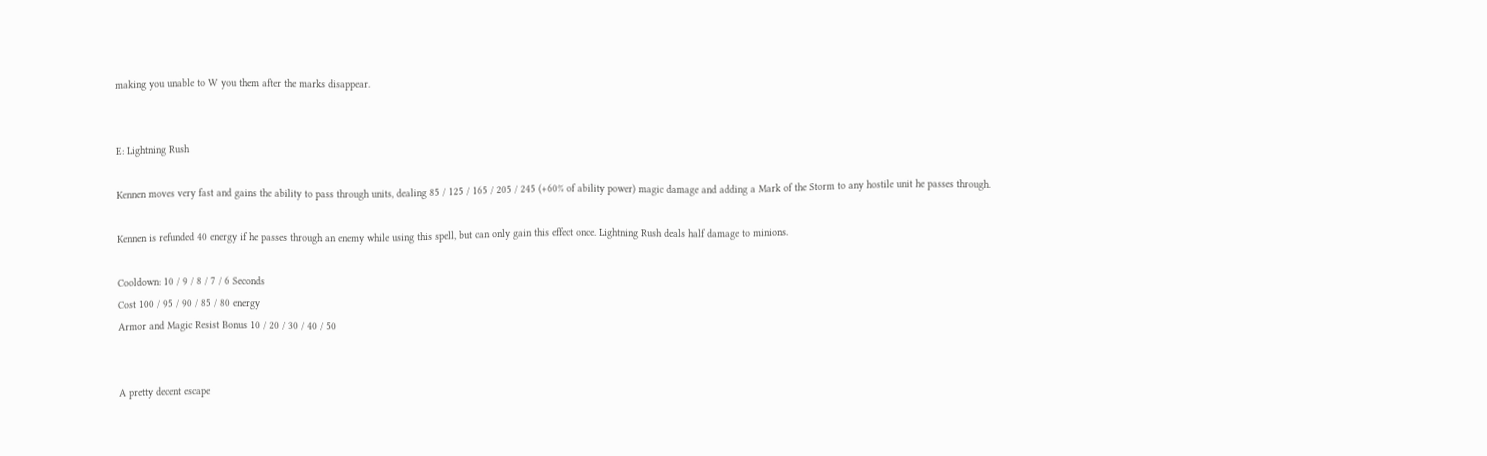making you unable to W you them after the marks disappear.


E: Lightning Rush

Kennen moves very fast and gains the ability to pass through units, dealing 85 / 125 / 165 / 205 / 245 (+60% of ability power) magic damage and adding a Mark of the Storm to any hostile unit he passes through.

Kennen is refunded 40 energy if he passes through an enemy while using this spell, but can only gain this effect once. Lightning Rush deals half damage to minions.

Cooldown: 10 / 9 / 8 / 7 / 6 Seconds
Cost 100 / 95 / 90 / 85 / 80 energy
Armor and Magic Resist Bonus 10 / 20 / 30 / 40 / 50


A pretty decent escape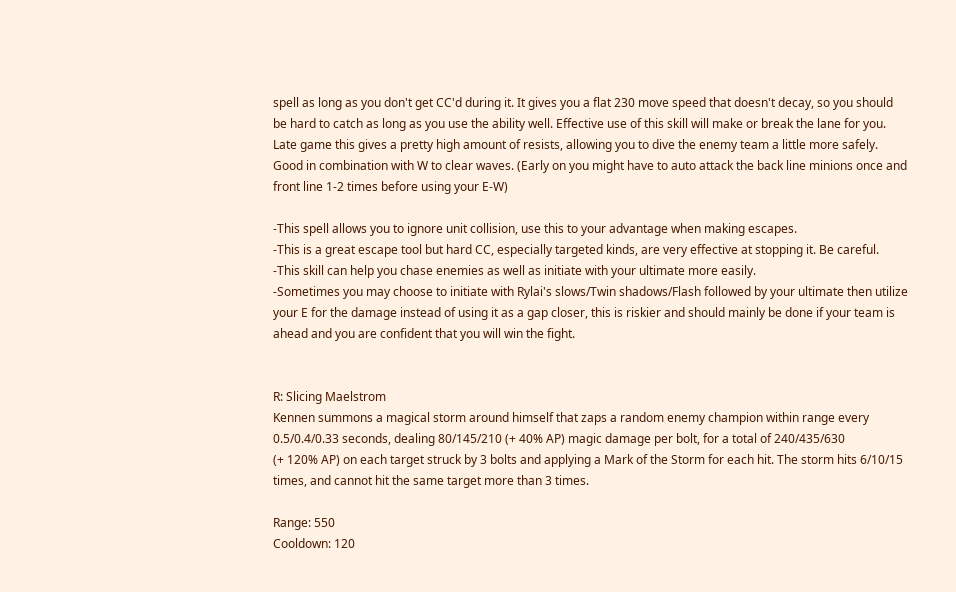spell as long as you don't get CC'd during it. It gives you a flat 230 move speed that doesn't decay, so you should be hard to catch as long as you use the ability well. Effective use of this skill will make or break the lane for you. Late game this gives a pretty high amount of resists, allowing you to dive the enemy team a little more safely. Good in combination with W to clear waves. (Early on you might have to auto attack the back line minions once and front line 1-2 times before using your E-W)

-This spell allows you to ignore unit collision, use this to your advantage when making escapes.
-This is a great escape tool but hard CC, especially targeted kinds, are very effective at stopping it. Be careful.
-This skill can help you chase enemies as well as initiate with your ultimate more easily.
-Sometimes you may choose to initiate with Rylai's slows/Twin shadows/Flash followed by your ultimate then utilize your E for the damage instead of using it as a gap closer, this is riskier and should mainly be done if your team is ahead and you are confident that you will win the fight.


R: Slicing Maelstrom
Kennen summons a magical storm around himself that zaps a random enemy champion within range every 0.5/0.4/0.33 seconds, dealing 80/145/210 (+ 40% AP) magic damage per bolt, for a total of 240/435/630
(+ 120% AP) on each target struck by 3 bolts and applying a Mark of the Storm for each hit. The storm hits 6/10/15 times, and cannot hit the same target more than 3 times.

Range: 550
Cooldown: 120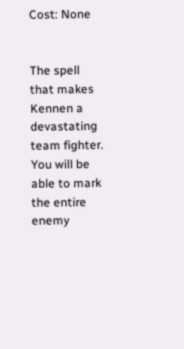Cost: None


The spell that makes Kennen a devastating team fighter. You will be able to mark the entire enemy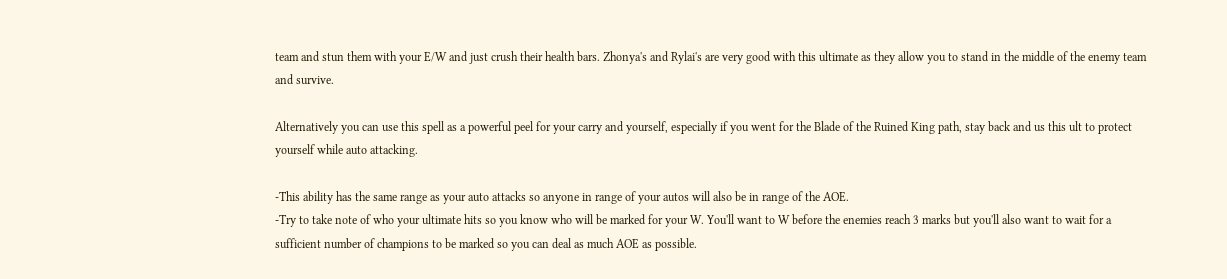team and stun them with your E/W and just crush their health bars. Zhonya's and Rylai's are very good with this ultimate as they allow you to stand in the middle of the enemy team and survive.

Alternatively you can use this spell as a powerful peel for your carry and yourself, especially if you went for the Blade of the Ruined King path, stay back and us this ult to protect yourself while auto attacking.

-This ability has the same range as your auto attacks so anyone in range of your autos will also be in range of the AOE.
-Try to take note of who your ultimate hits so you know who will be marked for your W. You'll want to W before the enemies reach 3 marks but you'll also want to wait for a sufficient number of champions to be marked so you can deal as much AOE as possible.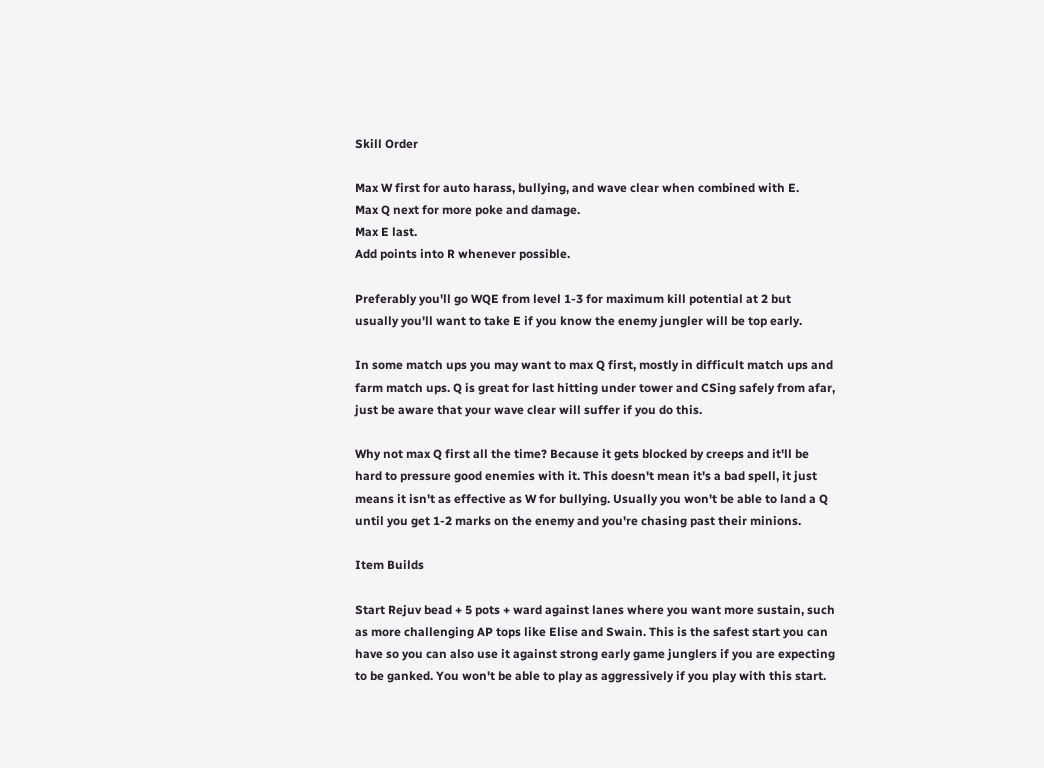Skill Order

Max W first for auto harass, bullying, and wave clear when combined with E.
Max Q next for more poke and damage.
Max E last.
Add points into R whenever possible.

Preferably you'll go WQE from level 1-3 for maximum kill potential at 2 but usually you'll want to take E if you know the enemy jungler will be top early.

In some match ups you may want to max Q first, mostly in difficult match ups and farm match ups. Q is great for last hitting under tower and CSing safely from afar, just be aware that your wave clear will suffer if you do this.

Why not max Q first all the time? Because it gets blocked by creeps and it'll be hard to pressure good enemies with it. This doesn't mean it's a bad spell, it just means it isn't as effective as W for bullying. Usually you won't be able to land a Q until you get 1-2 marks on the enemy and you're chasing past their minions.

Item Builds

Start Rejuv bead + 5 pots + ward against lanes where you want more sustain, such as more challenging AP tops like Elise and Swain. This is the safest start you can have so you can also use it against strong early game junglers if you are expecting to be ganked. You won't be able to play as aggressively if you play with this start.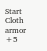Start Cloth armor +5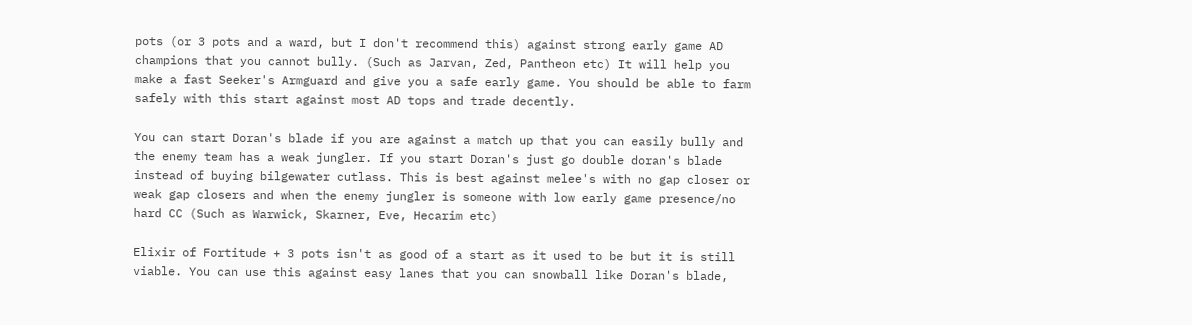pots (or 3 pots and a ward, but I don't recommend this) against strong early game AD champions that you cannot bully. (Such as Jarvan, Zed, Pantheon etc) It will help you make a fast Seeker's Armguard and give you a safe early game. You should be able to farm safely with this start against most AD tops and trade decently.

You can start Doran's blade if you are against a match up that you can easily bully and the enemy team has a weak jungler. If you start Doran's just go double doran's blade instead of buying bilgewater cutlass. This is best against melee's with no gap closer or weak gap closers and when the enemy jungler is someone with low early game presence/no hard CC (Such as Warwick, Skarner, Eve, Hecarim etc)

Elixir of Fortitude + 3 pots isn't as good of a start as it used to be but it is still viable. You can use this against easy lanes that you can snowball like Doran's blade,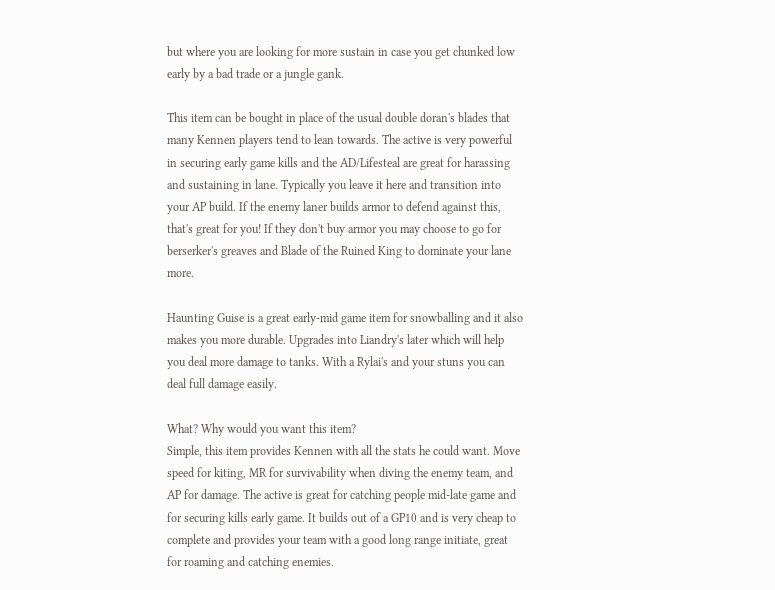but where you are looking for more sustain in case you get chunked low early by a bad trade or a jungle gank.

This item can be bought in place of the usual double doran's blades that many Kennen players tend to lean towards. The active is very powerful in securing early game kills and the AD/Lifesteal are great for harassing and sustaining in lane. Typically you leave it here and transition into your AP build. If the enemy laner builds armor to defend against this, that's great for you! If they don't buy armor you may choose to go for berserker's greaves and Blade of the Ruined King to dominate your lane more.

Haunting Guise is a great early-mid game item for snowballing and it also makes you more durable. Upgrades into Liandry's later which will help you deal more damage to tanks. With a Rylai's and your stuns you can deal full damage easily.

What? Why would you want this item?
Simple, this item provides Kennen with all the stats he could want. Move speed for kiting, MR for survivability when diving the enemy team, and AP for damage. The active is great for catching people mid-late game and for securing kills early game. It builds out of a GP10 and is very cheap to complete and provides your team with a good long range initiate, great for roaming and catching enemies.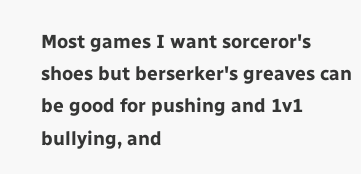Most games I want sorceror's shoes but berserker's greaves can be good for pushing and 1v1 bullying, and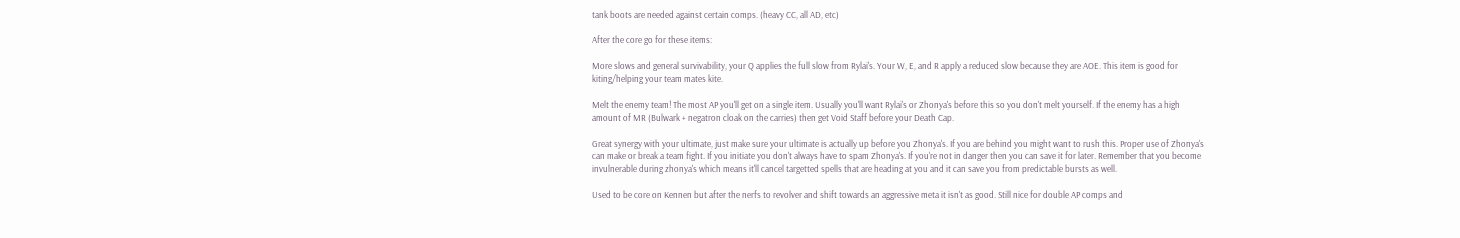tank boots are needed against certain comps. (heavy CC, all AD, etc)

After the core go for these items:

More slows and general survivability, your Q applies the full slow from Rylai's. Your W, E, and R apply a reduced slow because they are AOE. This item is good for kiting/helping your team mates kite.

Melt the enemy team! The most AP you'll get on a single item. Usually you'll want Rylai's or Zhonya's before this so you don't melt yourself. If the enemy has a high amount of MR (Bulwark + negatron cloak on the carries) then get Void Staff before your Death Cap.

Great synergy with your ultimate, just make sure your ultimate is actually up before you Zhonya's. If you are behind you might want to rush this. Proper use of Zhonya's can make or break a team fight. If you initiate you don't always have to spam Zhonya's. If you're not in danger then you can save it for later. Remember that you become invulnerable during zhonya's which means it'll cancel targetted spells that are heading at you and it can save you from predictable bursts as well.

Used to be core on Kennen but after the nerfs to revolver and shift towards an aggressive meta it isn't as good. Still nice for double AP comps and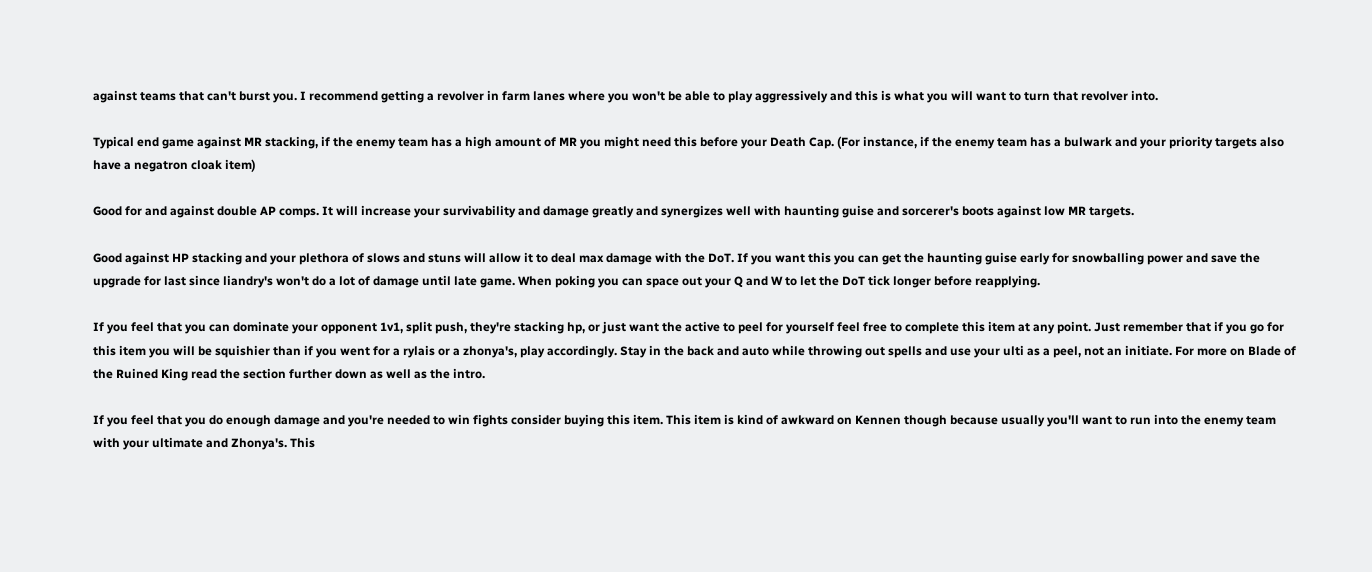against teams that can't burst you. I recommend getting a revolver in farm lanes where you won't be able to play aggressively and this is what you will want to turn that revolver into.

Typical end game against MR stacking, if the enemy team has a high amount of MR you might need this before your Death Cap. (For instance, if the enemy team has a bulwark and your priority targets also have a negatron cloak item)

Good for and against double AP comps. It will increase your survivability and damage greatly and synergizes well with haunting guise and sorcerer's boots against low MR targets.

Good against HP stacking and your plethora of slows and stuns will allow it to deal max damage with the DoT. If you want this you can get the haunting guise early for snowballing power and save the upgrade for last since liandry's won't do a lot of damage until late game. When poking you can space out your Q and W to let the DoT tick longer before reapplying.

If you feel that you can dominate your opponent 1v1, split push, they're stacking hp, or just want the active to peel for yourself feel free to complete this item at any point. Just remember that if you go for this item you will be squishier than if you went for a rylais or a zhonya's, play accordingly. Stay in the back and auto while throwing out spells and use your ulti as a peel, not an initiate. For more on Blade of the Ruined King read the section further down as well as the intro.

If you feel that you do enough damage and you're needed to win fights consider buying this item. This item is kind of awkward on Kennen though because usually you'll want to run into the enemy team with your ultimate and Zhonya's. This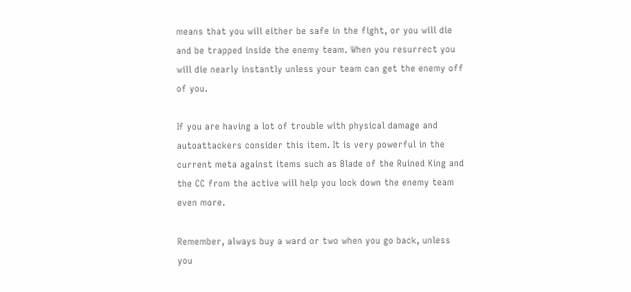means that you will either be safe in the fight, or you will die and be trapped inside the enemy team. When you resurrect you will die nearly instantly unless your team can get the enemy off of you.

If you are having a lot of trouble with physical damage and autoattackers consider this item. It is very powerful in the current meta against items such as Blade of the Ruined King and the CC from the active will help you lock down the enemy team even more.

Remember, always buy a ward or two when you go back, unless you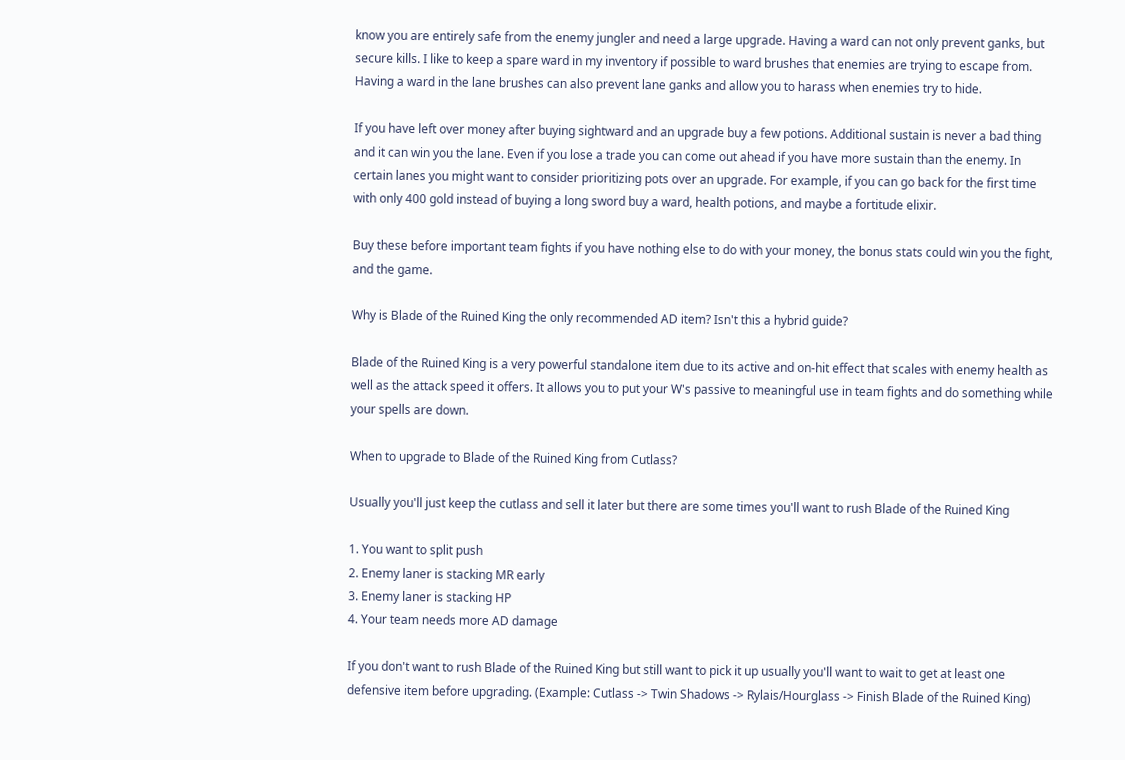know you are entirely safe from the enemy jungler and need a large upgrade. Having a ward can not only prevent ganks, but secure kills. I like to keep a spare ward in my inventory if possible to ward brushes that enemies are trying to escape from. Having a ward in the lane brushes can also prevent lane ganks and allow you to harass when enemies try to hide.

If you have left over money after buying sightward and an upgrade buy a few potions. Additional sustain is never a bad thing and it can win you the lane. Even if you lose a trade you can come out ahead if you have more sustain than the enemy. In certain lanes you might want to consider prioritizing pots over an upgrade. For example, if you can go back for the first time with only 400 gold instead of buying a long sword buy a ward, health potions, and maybe a fortitude elixir.

Buy these before important team fights if you have nothing else to do with your money, the bonus stats could win you the fight, and the game.

Why is Blade of the Ruined King the only recommended AD item? Isn't this a hybrid guide?

Blade of the Ruined King is a very powerful standalone item due to its active and on-hit effect that scales with enemy health as well as the attack speed it offers. It allows you to put your W's passive to meaningful use in team fights and do something while your spells are down.

When to upgrade to Blade of the Ruined King from Cutlass?

Usually you'll just keep the cutlass and sell it later but there are some times you'll want to rush Blade of the Ruined King

1. You want to split push
2. Enemy laner is stacking MR early
3. Enemy laner is stacking HP
4. Your team needs more AD damage

If you don't want to rush Blade of the Ruined King but still want to pick it up usually you'll want to wait to get at least one defensive item before upgrading. (Example: Cutlass -> Twin Shadows -> Rylais/Hourglass -> Finish Blade of the Ruined King)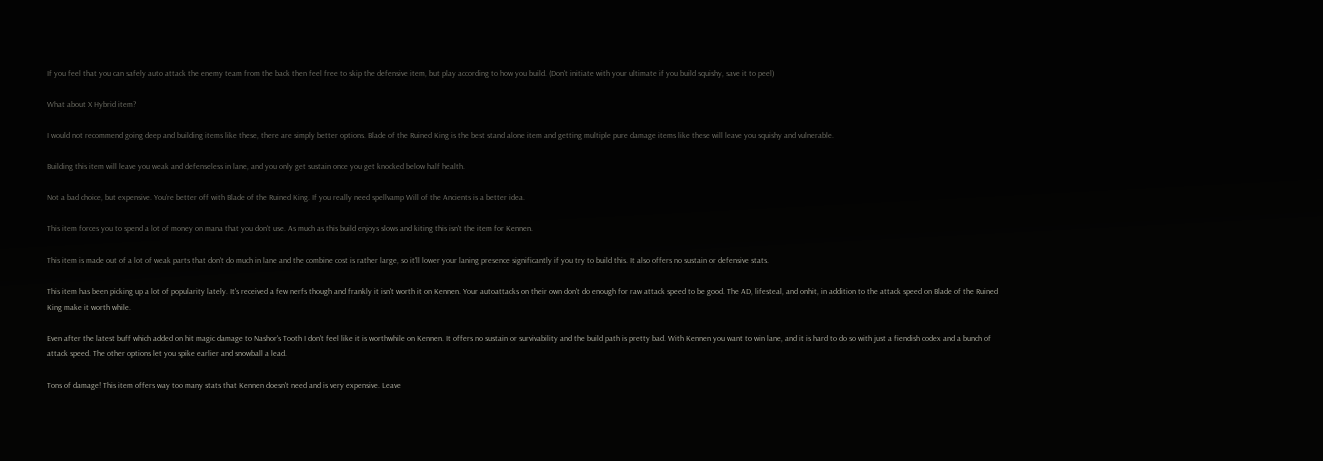If you feel that you can safely auto attack the enemy team from the back then feel free to skip the defensive item, but play according to how you build. (Don't initiate with your ultimate if you build squishy, save it to peel)

What about X Hybrid item?

I would not recommend going deep and building items like these, there are simply better options. Blade of the Ruined King is the best stand alone item and getting multiple pure damage items like these will leave you squishy and vulnerable.

Building this item will leave you weak and defenseless in lane, and you only get sustain once you get knocked below half health.

Not a bad choice, but expensive. You're better off with Blade of the Ruined King. If you really need spellvamp Will of the Ancients is a better idea.

This item forces you to spend a lot of money on mana that you don't use. As much as this build enjoys slows and kiting this isn't the item for Kennen.

This item is made out of a lot of weak parts that don't do much in lane and the combine cost is rather large, so it'll lower your laning presence significantly if you try to build this. It also offers no sustain or defensive stats.

This item has been picking up a lot of popularity lately. It's received a few nerfs though and frankly it isn't worth it on Kennen. Your autoattacks on their own don't do enough for raw attack speed to be good. The AD, lifesteal, and onhit, in addition to the attack speed on Blade of the Ruined King make it worth while.

Even after the latest buff which added on hit magic damage to Nashor's Tooth I don't feel like it is worthwhile on Kennen. It offers no sustain or survivability and the build path is pretty bad. With Kennen you want to win lane, and it is hard to do so with just a fiendish codex and a bunch of attack speed. The other options let you spike earlier and snowball a lead.

Tons of damage! This item offers way too many stats that Kennen doesn't need and is very expensive. Leave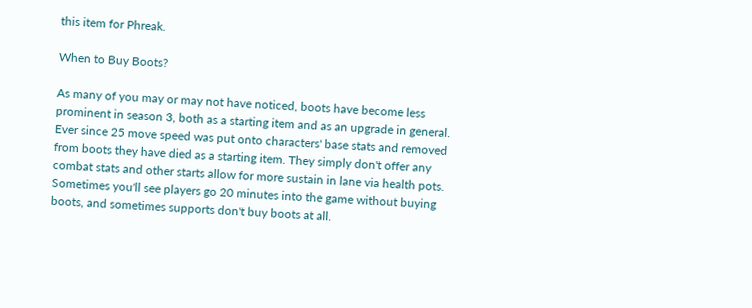this item for Phreak.

When to Buy Boots?

As many of you may or may not have noticed, boots have become less prominent in season 3, both as a starting item and as an upgrade in general. Ever since 25 move speed was put onto characters' base stats and removed from boots they have died as a starting item. They simply don't offer any combat stats and other starts allow for more sustain in lane via health pots. Sometimes you'll see players go 20 minutes into the game without buying boots, and sometimes supports don't buy boots at all.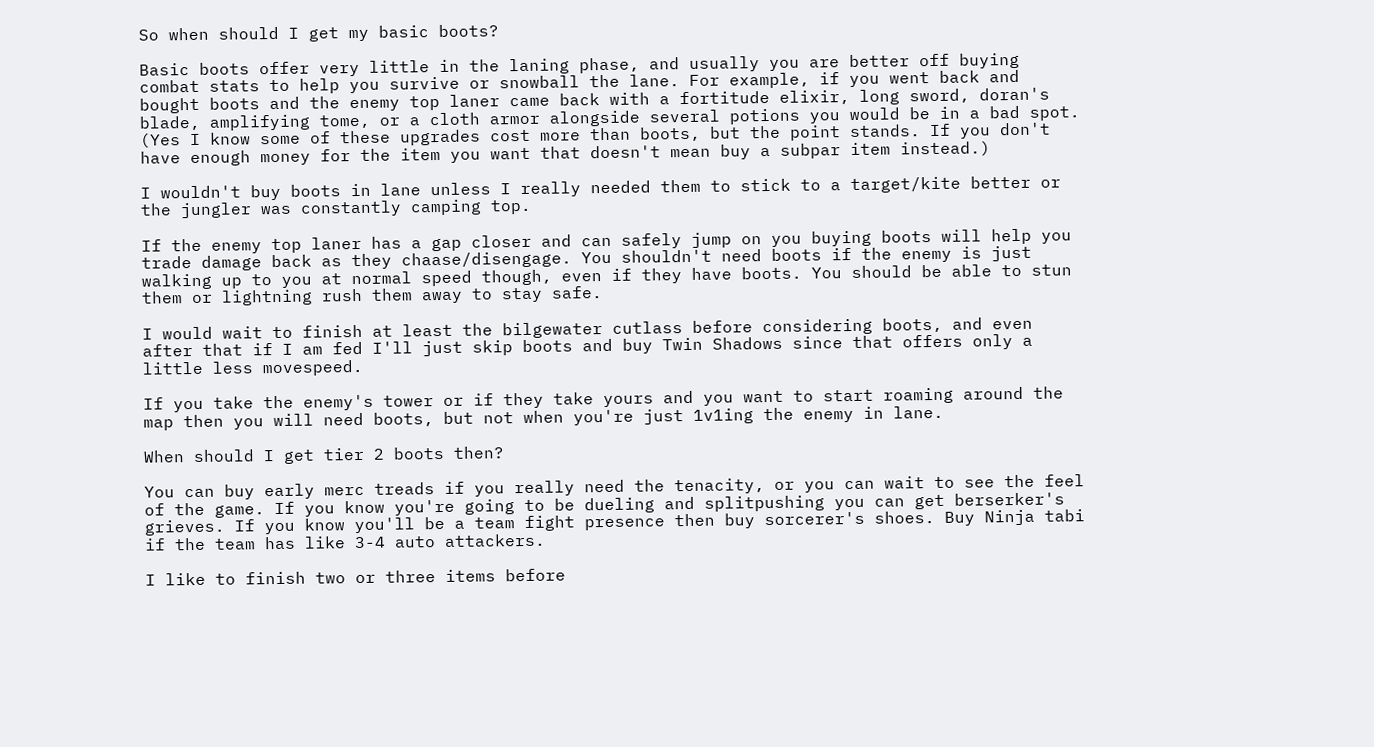So when should I get my basic boots?

Basic boots offer very little in the laning phase, and usually you are better off buying combat stats to help you survive or snowball the lane. For example, if you went back and bought boots and the enemy top laner came back with a fortitude elixir, long sword, doran's blade, amplifying tome, or a cloth armor alongside several potions you would be in a bad spot. (Yes I know some of these upgrades cost more than boots, but the point stands. If you don't have enough money for the item you want that doesn't mean buy a subpar item instead.)

I wouldn't buy boots in lane unless I really needed them to stick to a target/kite better or the jungler was constantly camping top.

If the enemy top laner has a gap closer and can safely jump on you buying boots will help you trade damage back as they chaase/disengage. You shouldn't need boots if the enemy is just walking up to you at normal speed though, even if they have boots. You should be able to stun them or lightning rush them away to stay safe.

I would wait to finish at least the bilgewater cutlass before considering boots, and even after that if I am fed I'll just skip boots and buy Twin Shadows since that offers only a little less movespeed.

If you take the enemy's tower or if they take yours and you want to start roaming around the map then you will need boots, but not when you're just 1v1ing the enemy in lane.

When should I get tier 2 boots then?

You can buy early merc treads if you really need the tenacity, or you can wait to see the feel of the game. If you know you're going to be dueling and splitpushing you can get berserker's grieves. If you know you'll be a team fight presence then buy sorcerer's shoes. Buy Ninja tabi if the team has like 3-4 auto attackers.

I like to finish two or three items before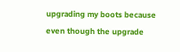upgrading my boots because even though the upgrade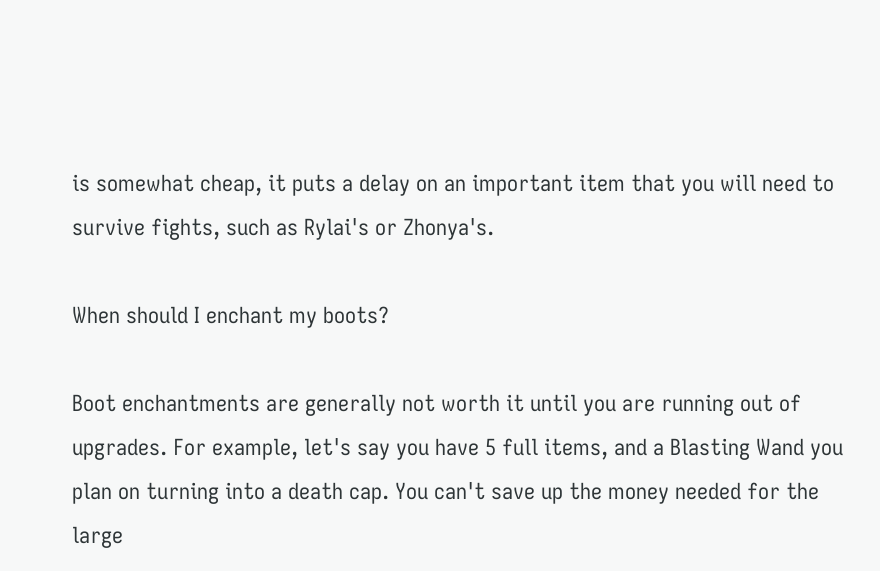is somewhat cheap, it puts a delay on an important item that you will need to survive fights, such as Rylai's or Zhonya's.

When should I enchant my boots?

Boot enchantments are generally not worth it until you are running out of upgrades. For example, let's say you have 5 full items, and a Blasting Wand you plan on turning into a death cap. You can't save up the money needed for the large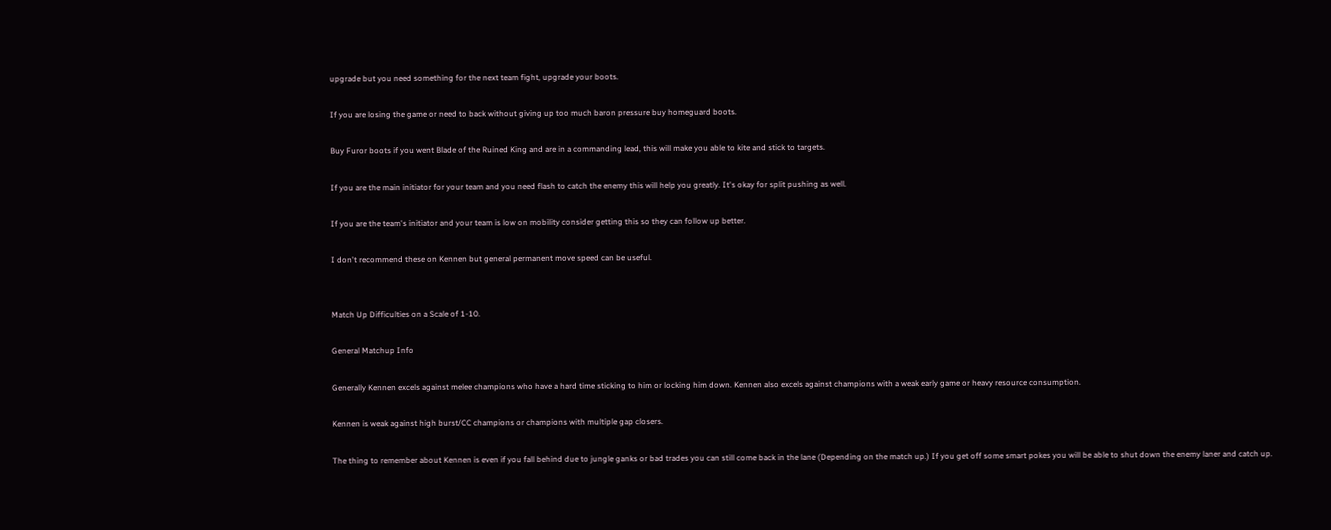upgrade but you need something for the next team fight, upgrade your boots.

If you are losing the game or need to back without giving up too much baron pressure buy homeguard boots.

Buy Furor boots if you went Blade of the Ruined King and are in a commanding lead, this will make you able to kite and stick to targets.

If you are the main initiator for your team and you need flash to catch the enemy this will help you greatly. It's okay for split pushing as well.

If you are the team's initiator and your team is low on mobility consider getting this so they can follow up better.

I don't recommend these on Kennen but general permanent move speed can be useful.


Match Up Difficulties on a Scale of 1-10.

General Matchup Info

Generally Kennen excels against melee champions who have a hard time sticking to him or locking him down. Kennen also excels against champions with a weak early game or heavy resource consumption.

Kennen is weak against high burst/CC champions or champions with multiple gap closers.

The thing to remember about Kennen is even if you fall behind due to jungle ganks or bad trades you can still come back in the lane (Depending on the match up.) If you get off some smart pokes you will be able to shut down the enemy laner and catch up.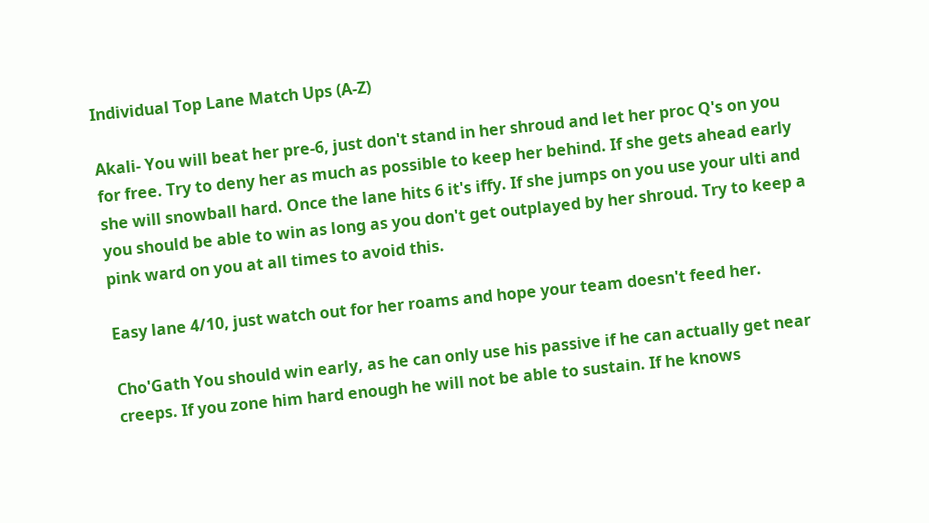Individual Top Lane Match Ups (A-Z)

Akali- You will beat her pre-6, just don't stand in her shroud and let her proc Q's on you for free. Try to deny her as much as possible to keep her behind. If she gets ahead early she will snowball hard. Once the lane hits 6 it's iffy. If she jumps on you use your ulti and you should be able to win as long as you don't get outplayed by her shroud. Try to keep a pink ward on you at all times to avoid this.

Easy lane 4/10, just watch out for her roams and hope your team doesn't feed her.

Cho'Gath You should win early, as he can only use his passive if he can actually get near creeps. If you zone him hard enough he will not be able to sustain. If he knows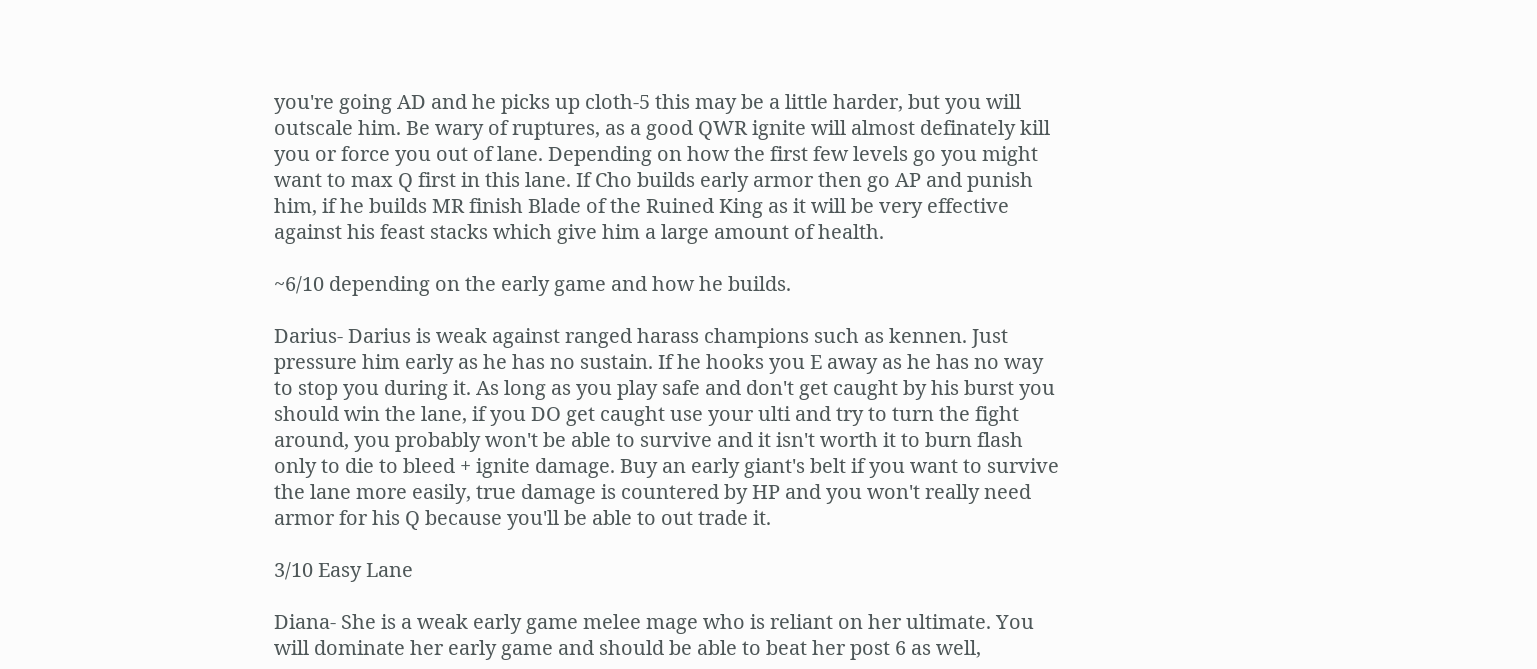you're going AD and he picks up cloth-5 this may be a little harder, but you will outscale him. Be wary of ruptures, as a good QWR ignite will almost definately kill you or force you out of lane. Depending on how the first few levels go you might want to max Q first in this lane. If Cho builds early armor then go AP and punish him, if he builds MR finish Blade of the Ruined King as it will be very effective against his feast stacks which give him a large amount of health.

~6/10 depending on the early game and how he builds.

Darius- Darius is weak against ranged harass champions such as kennen. Just pressure him early as he has no sustain. If he hooks you E away as he has no way to stop you during it. As long as you play safe and don't get caught by his burst you should win the lane, if you DO get caught use your ulti and try to turn the fight around, you probably won't be able to survive and it isn't worth it to burn flash only to die to bleed + ignite damage. Buy an early giant's belt if you want to survive the lane more easily, true damage is countered by HP and you won't really need armor for his Q because you'll be able to out trade it.

3/10 Easy Lane

Diana- She is a weak early game melee mage who is reliant on her ultimate. You will dominate her early game and should be able to beat her post 6 as well,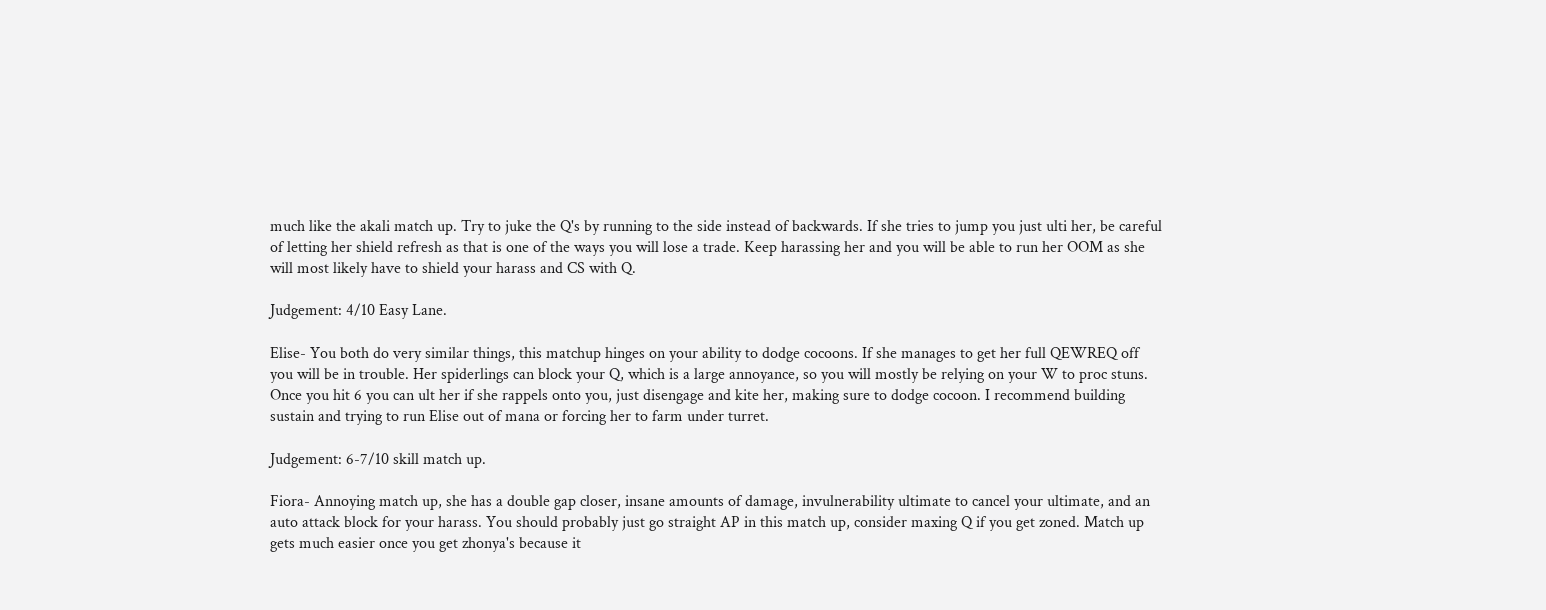much like the akali match up. Try to juke the Q's by running to the side instead of backwards. If she tries to jump you just ulti her, be careful of letting her shield refresh as that is one of the ways you will lose a trade. Keep harassing her and you will be able to run her OOM as she will most likely have to shield your harass and CS with Q.

Judgement: 4/10 Easy Lane.

Elise- You both do very similar things, this matchup hinges on your ability to dodge cocoons. If she manages to get her full QEWREQ off you will be in trouble. Her spiderlings can block your Q, which is a large annoyance, so you will mostly be relying on your W to proc stuns. Once you hit 6 you can ult her if she rappels onto you, just disengage and kite her, making sure to dodge cocoon. I recommend building sustain and trying to run Elise out of mana or forcing her to farm under turret.

Judgement: 6-7/10 skill match up.

Fiora- Annoying match up, she has a double gap closer, insane amounts of damage, invulnerability ultimate to cancel your ultimate, and an auto attack block for your harass. You should probably just go straight AP in this match up, consider maxing Q if you get zoned. Match up gets much easier once you get zhonya's because it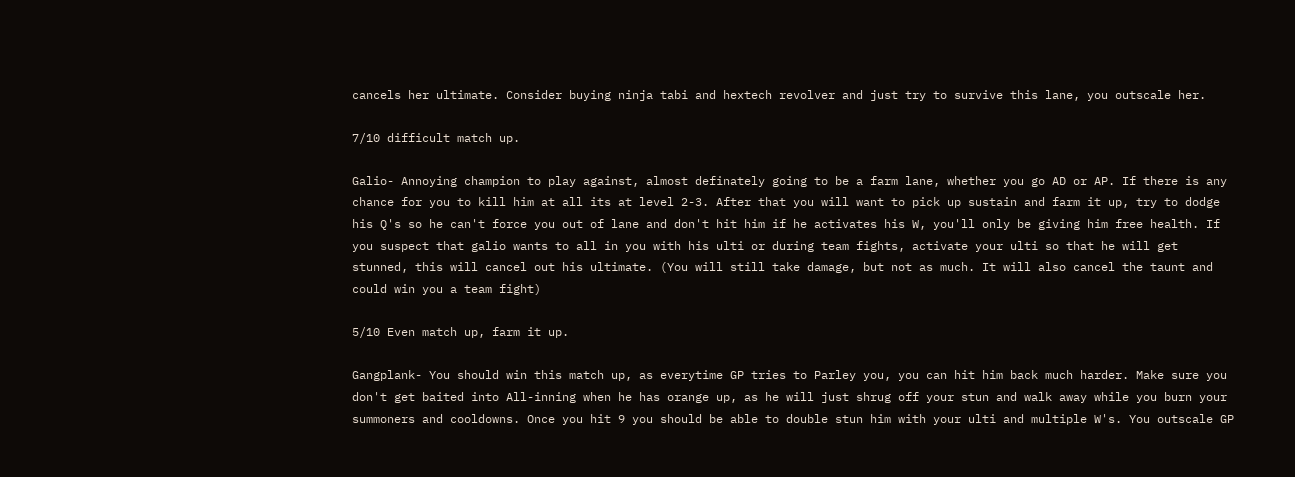cancels her ultimate. Consider buying ninja tabi and hextech revolver and just try to survive this lane, you outscale her.

7/10 difficult match up.

Galio- Annoying champion to play against, almost definately going to be a farm lane, whether you go AD or AP. If there is any chance for you to kill him at all its at level 2-3. After that you will want to pick up sustain and farm it up, try to dodge his Q's so he can't force you out of lane and don't hit him if he activates his W, you'll only be giving him free health. If you suspect that galio wants to all in you with his ulti or during team fights, activate your ulti so that he will get stunned, this will cancel out his ultimate. (You will still take damage, but not as much. It will also cancel the taunt and could win you a team fight)

5/10 Even match up, farm it up.

Gangplank- You should win this match up, as everytime GP tries to Parley you, you can hit him back much harder. Make sure you don't get baited into All-inning when he has orange up, as he will just shrug off your stun and walk away while you burn your summoners and cooldowns. Once you hit 9 you should be able to double stun him with your ulti and multiple W's. You outscale GP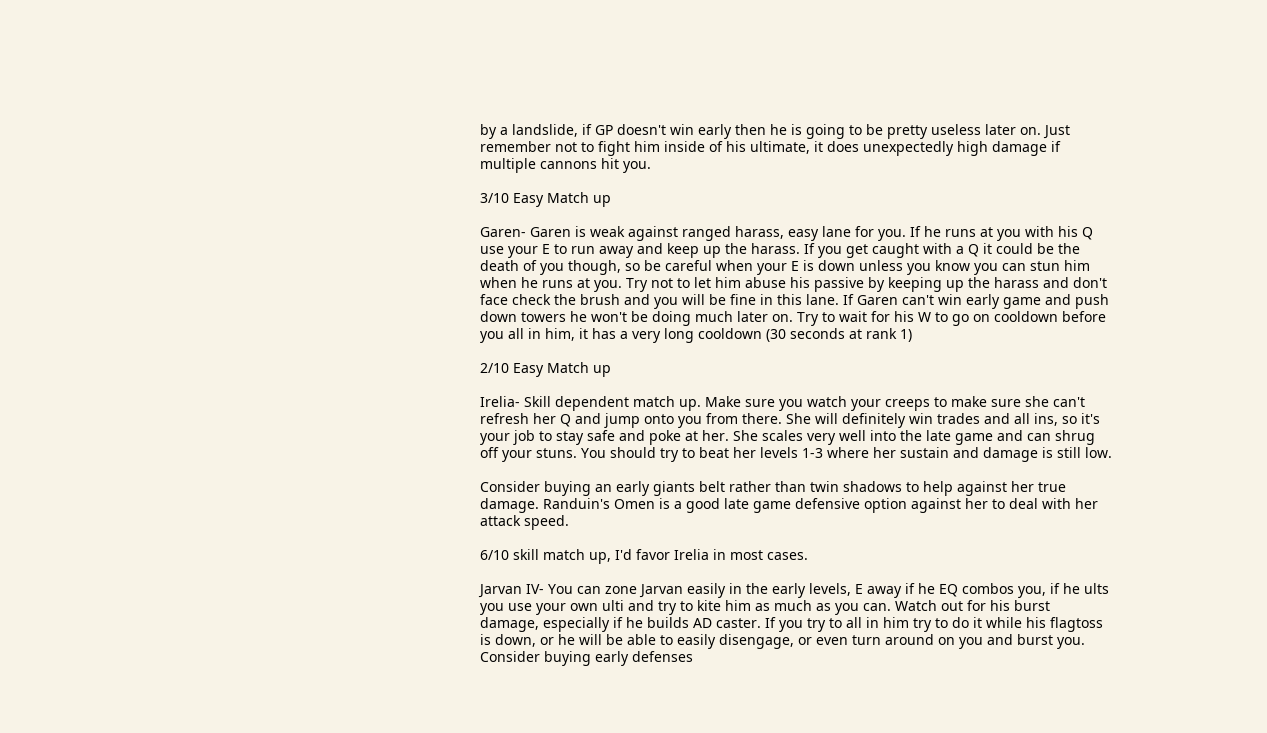by a landslide, if GP doesn't win early then he is going to be pretty useless later on. Just remember not to fight him inside of his ultimate, it does unexpectedly high damage if multiple cannons hit you.

3/10 Easy Match up

Garen- Garen is weak against ranged harass, easy lane for you. If he runs at you with his Q use your E to run away and keep up the harass. If you get caught with a Q it could be the death of you though, so be careful when your E is down unless you know you can stun him when he runs at you. Try not to let him abuse his passive by keeping up the harass and don't face check the brush and you will be fine in this lane. If Garen can't win early game and push down towers he won't be doing much later on. Try to wait for his W to go on cooldown before you all in him, it has a very long cooldown (30 seconds at rank 1)

2/10 Easy Match up

Irelia- Skill dependent match up. Make sure you watch your creeps to make sure she can't refresh her Q and jump onto you from there. She will definitely win trades and all ins, so it's your job to stay safe and poke at her. She scales very well into the late game and can shrug off your stuns. You should try to beat her levels 1-3 where her sustain and damage is still low.

Consider buying an early giants belt rather than twin shadows to help against her true damage. Randuin's Omen is a good late game defensive option against her to deal with her attack speed.

6/10 skill match up, I'd favor Irelia in most cases.

Jarvan IV- You can zone Jarvan easily in the early levels, E away if he EQ combos you, if he ults you use your own ulti and try to kite him as much as you can. Watch out for his burst damage, especially if he builds AD caster. If you try to all in him try to do it while his flagtoss is down, or he will be able to easily disengage, or even turn around on you and burst you. Consider buying early defenses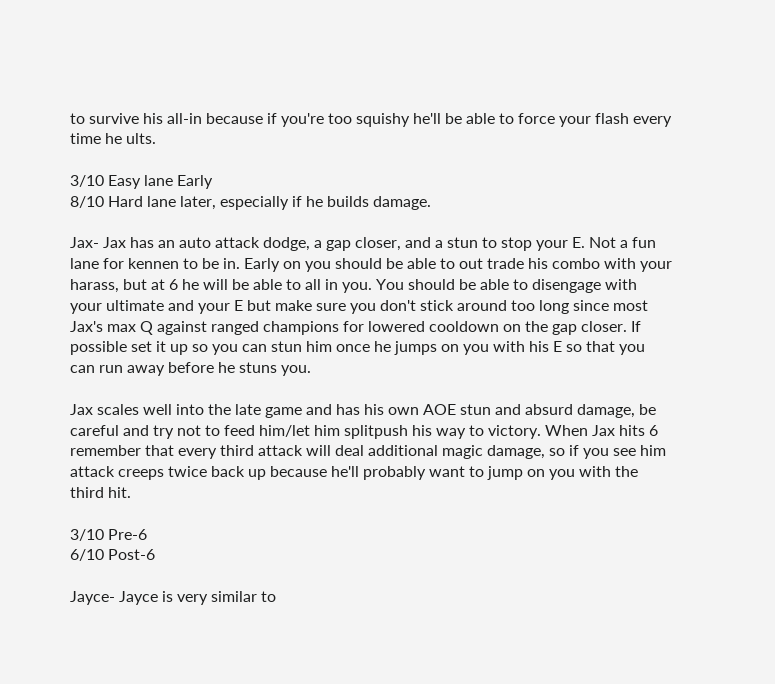to survive his all-in because if you're too squishy he'll be able to force your flash every time he ults.

3/10 Easy lane Early
8/10 Hard lane later, especially if he builds damage.

Jax- Jax has an auto attack dodge, a gap closer, and a stun to stop your E. Not a fun lane for kennen to be in. Early on you should be able to out trade his combo with your harass, but at 6 he will be able to all in you. You should be able to disengage with your ultimate and your E but make sure you don't stick around too long since most Jax's max Q against ranged champions for lowered cooldown on the gap closer. If possible set it up so you can stun him once he jumps on you with his E so that you can run away before he stuns you.

Jax scales well into the late game and has his own AOE stun and absurd damage, be careful and try not to feed him/let him splitpush his way to victory. When Jax hits 6 remember that every third attack will deal additional magic damage, so if you see him attack creeps twice back up because he'll probably want to jump on you with the third hit.

3/10 Pre-6
6/10 Post-6

Jayce- Jayce is very similar to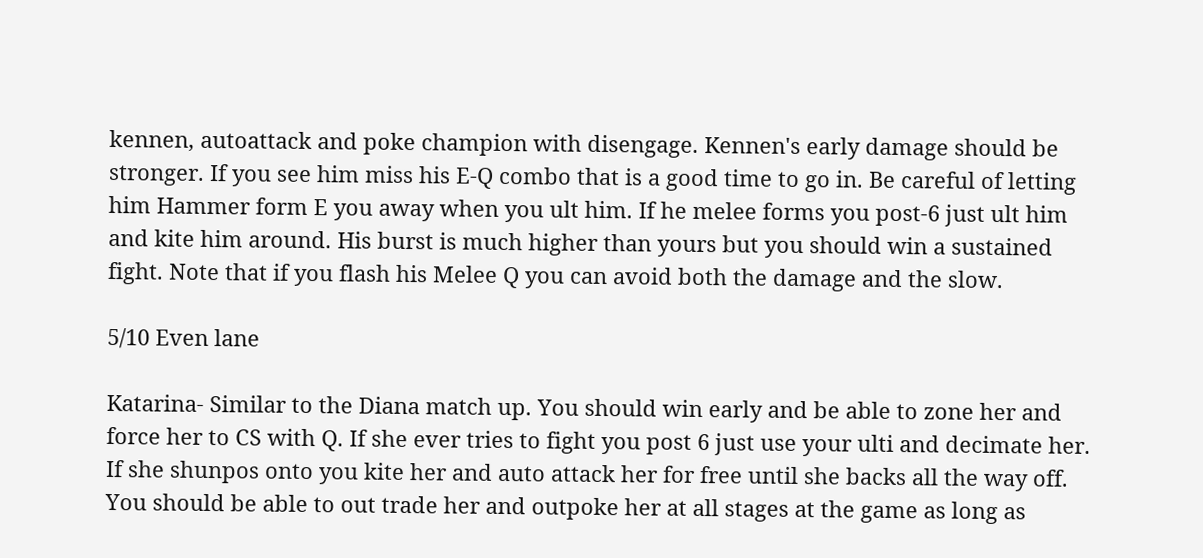kennen, autoattack and poke champion with disengage. Kennen's early damage should be stronger. If you see him miss his E-Q combo that is a good time to go in. Be careful of letting him Hammer form E you away when you ult him. If he melee forms you post-6 just ult him and kite him around. His burst is much higher than yours but you should win a sustained fight. Note that if you flash his Melee Q you can avoid both the damage and the slow.

5/10 Even lane

Katarina- Similar to the Diana match up. You should win early and be able to zone her and force her to CS with Q. If she ever tries to fight you post 6 just use your ulti and decimate her. If she shunpos onto you kite her and auto attack her for free until she backs all the way off. You should be able to out trade her and outpoke her at all stages at the game as long as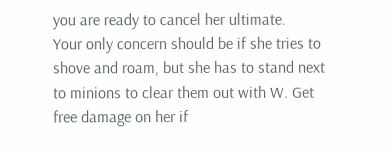you are ready to cancel her ultimate.
Your only concern should be if she tries to shove and roam, but she has to stand next to minions to clear them out with W. Get free damage on her if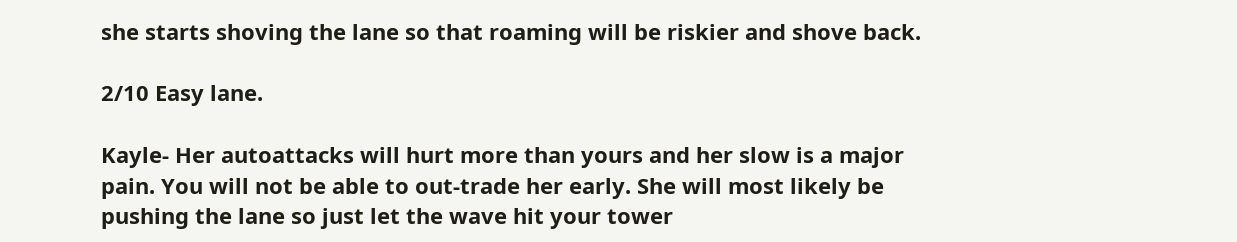she starts shoving the lane so that roaming will be riskier and shove back.

2/10 Easy lane.

Kayle- Her autoattacks will hurt more than yours and her slow is a major pain. You will not be able to out-trade her early. She will most likely be pushing the lane so just let the wave hit your tower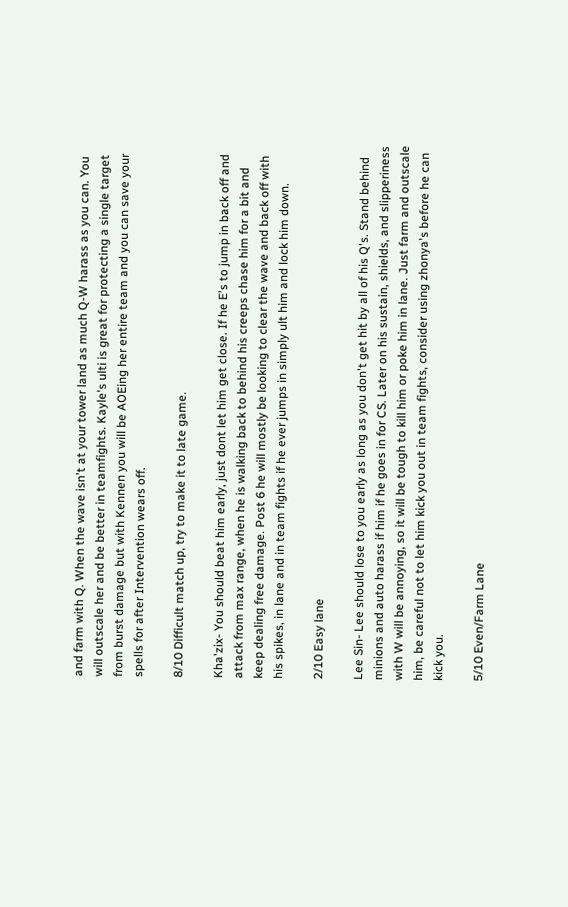and farm with Q. When the wave isn't at your tower land as much Q-W harass as you can. You will outscale her and be better in teamfights. Kayle's ulti is great for protecting a single target from burst damage but with Kennen you will be AOEing her entire team and you can save your spells for after Intervention wears off.

8/10 Difficult match up, try to make it to late game.

Kha'zix- You should beat him early, just dont let him get close. If he E's to jump in back off and attack from max range, when he is walking back to behind his creeps chase him for a bit and keep dealing free damage. Post 6 he will mostly be looking to clear the wave and back off with his spikes, in lane and in team fights if he ever jumps in simply ult him and lock him down.

2/10 Easy lane

Lee Sin- Lee should lose to you early as long as you don't get hit by all of his Q's. Stand behind minions and auto harass if him if he goes in for CS. Later on his sustain, shields, and slipperiness with W will be annoying, so it will be tough to kill him or poke him in lane. Just farm and outscale him, be careful not to let him kick you out in team fights, consider using zhonya's before he can kick you.

5/10 Even/Farm Lane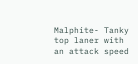Malphite- Tanky top laner with an attack speed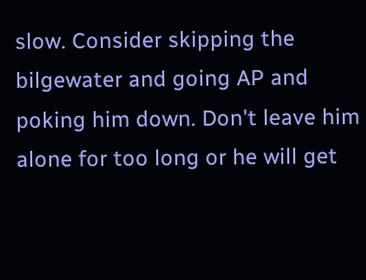slow. Consider skipping the bilgewater and going AP and poking him down. Don't leave him alone for too long or he will get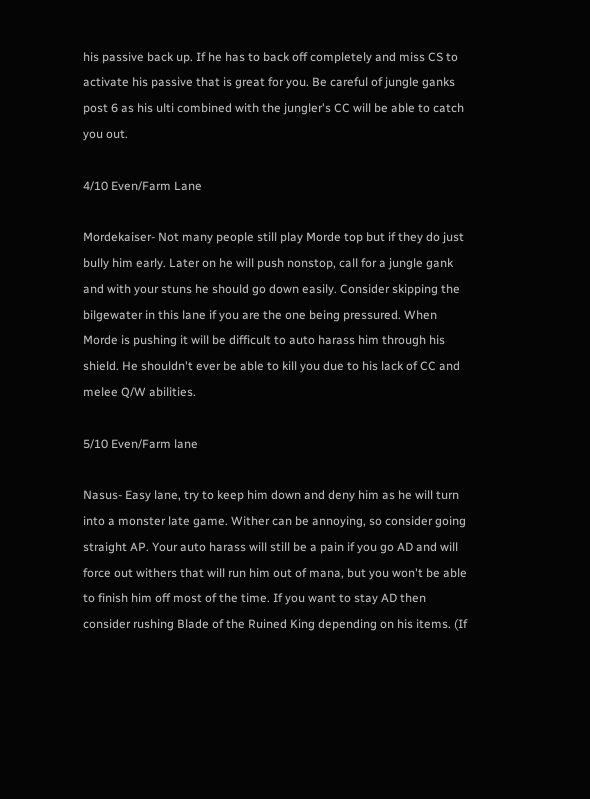his passive back up. If he has to back off completely and miss CS to activate his passive that is great for you. Be careful of jungle ganks post 6 as his ulti combined with the jungler's CC will be able to catch you out.

4/10 Even/Farm Lane

Mordekaiser- Not many people still play Morde top but if they do just bully him early. Later on he will push nonstop, call for a jungle gank and with your stuns he should go down easily. Consider skipping the bilgewater in this lane if you are the one being pressured. When Morde is pushing it will be difficult to auto harass him through his shield. He shouldn't ever be able to kill you due to his lack of CC and melee Q/W abilities.

5/10 Even/Farm lane

Nasus- Easy lane, try to keep him down and deny him as he will turn into a monster late game. Wither can be annoying, so consider going straight AP. Your auto harass will still be a pain if you go AD and will force out withers that will run him out of mana, but you won't be able to finish him off most of the time. If you want to stay AD then consider rushing Blade of the Ruined King depending on his items. (If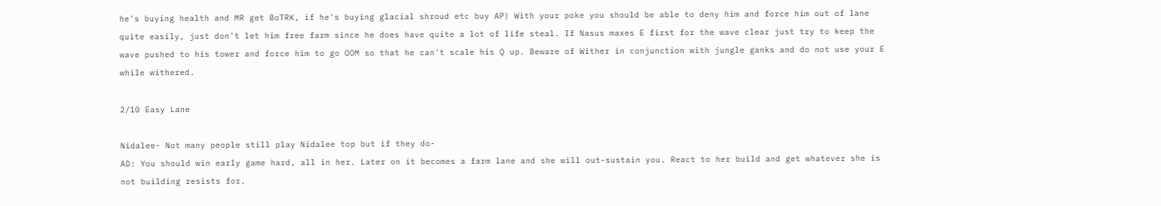he's buying health and MR get BoTRK, if he's buying glacial shroud etc buy AP) With your poke you should be able to deny him and force him out of lane quite easily, just don't let him free farm since he does have quite a lot of life steal. If Nasus maxes E first for the wave clear just try to keep the wave pushed to his tower and force him to go OOM so that he can't scale his Q up. Beware of Wither in conjunction with jungle ganks and do not use your E while withered.

2/10 Easy Lane

Nidalee- Not many people still play Nidalee top but if they do-
AD: You should win early game hard, all in her. Later on it becomes a farm lane and she will out-sustain you. React to her build and get whatever she is not building resists for.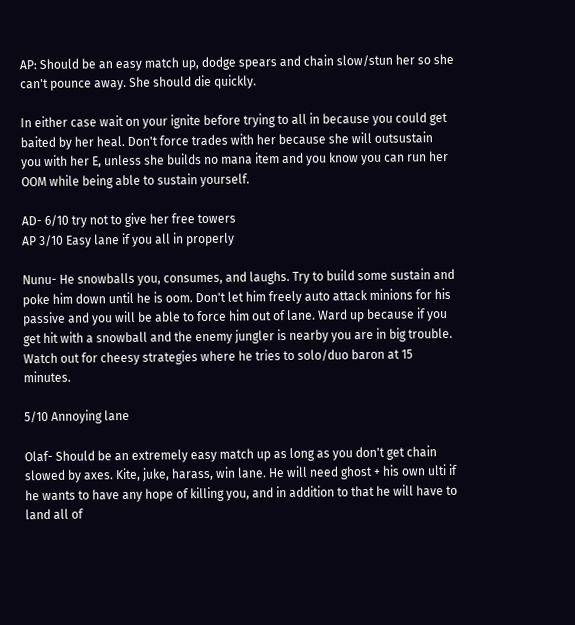AP: Should be an easy match up, dodge spears and chain slow/stun her so she can't pounce away. She should die quickly.

In either case wait on your ignite before trying to all in because you could get baited by her heal. Don't force trades with her because she will outsustain you with her E, unless she builds no mana item and you know you can run her OOM while being able to sustain yourself.

AD- 6/10 try not to give her free towers
AP 3/10 Easy lane if you all in properly

Nunu- He snowballs you, consumes, and laughs. Try to build some sustain and poke him down until he is oom. Don't let him freely auto attack minions for his passive and you will be able to force him out of lane. Ward up because if you get hit with a snowball and the enemy jungler is nearby you are in big trouble. Watch out for cheesy strategies where he tries to solo/duo baron at 15 minutes.

5/10 Annoying lane

Olaf- Should be an extremely easy match up as long as you don't get chain slowed by axes. Kite, juke, harass, win lane. He will need ghost + his own ulti if he wants to have any hope of killing you, and in addition to that he will have to land all of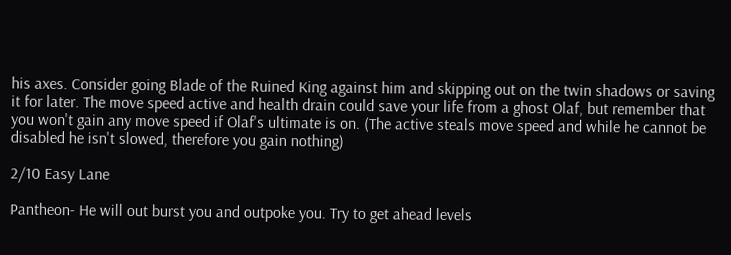his axes. Consider going Blade of the Ruined King against him and skipping out on the twin shadows or saving it for later. The move speed active and health drain could save your life from a ghost Olaf, but remember that you won't gain any move speed if Olaf's ultimate is on. (The active steals move speed and while he cannot be disabled he isn't slowed, therefore you gain nothing)

2/10 Easy Lane

Pantheon- He will out burst you and outpoke you. Try to get ahead levels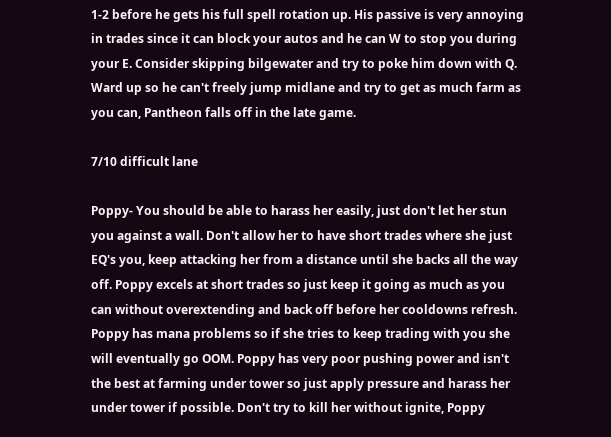1-2 before he gets his full spell rotation up. His passive is very annoying in trades since it can block your autos and he can W to stop you during your E. Consider skipping bilgewater and try to poke him down with Q. Ward up so he can't freely jump midlane and try to get as much farm as you can, Pantheon falls off in the late game.

7/10 difficult lane

Poppy- You should be able to harass her easily, just don't let her stun you against a wall. Don't allow her to have short trades where she just EQ's you, keep attacking her from a distance until she backs all the way off. Poppy excels at short trades so just keep it going as much as you can without overextending and back off before her cooldowns refresh. Poppy has mana problems so if she tries to keep trading with you she will eventually go OOM. Poppy has very poor pushing power and isn't the best at farming under tower so just apply pressure and harass her under tower if possible. Don't try to kill her without ignite, Poppy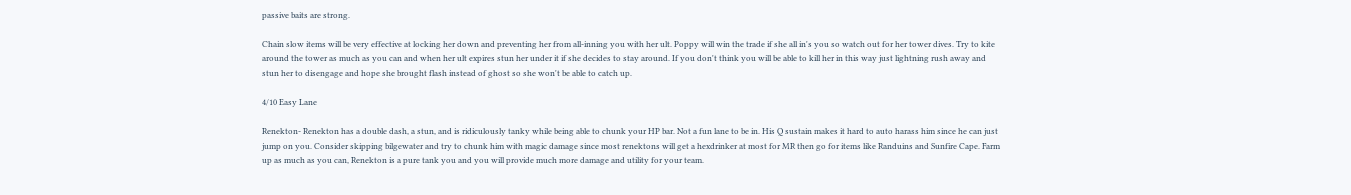passive baits are strong.

Chain slow items will be very effective at locking her down and preventing her from all-inning you with her ult. Poppy will win the trade if she all in's you so watch out for her tower dives. Try to kite around the tower as much as you can and when her ult expires stun her under it if she decides to stay around. If you don't think you will be able to kill her in this way just lightning rush away and stun her to disengage and hope she brought flash instead of ghost so she won't be able to catch up.

4/10 Easy Lane

Renekton- Renekton has a double dash, a stun, and is ridiculously tanky while being able to chunk your HP bar. Not a fun lane to be in. His Q sustain makes it hard to auto harass him since he can just jump on you. Consider skipping bilgewater and try to chunk him with magic damage since most renektons will get a hexdrinker at most for MR then go for items like Randuins and Sunfire Cape. Farm up as much as you can, Renekton is a pure tank you and you will provide much more damage and utility for your team.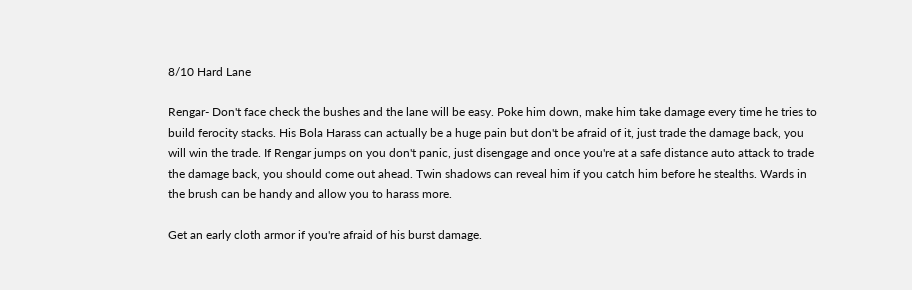8/10 Hard Lane

Rengar- Don't face check the bushes and the lane will be easy. Poke him down, make him take damage every time he tries to build ferocity stacks. His Bola Harass can actually be a huge pain but don't be afraid of it, just trade the damage back, you will win the trade. If Rengar jumps on you don't panic, just disengage and once you're at a safe distance auto attack to trade the damage back, you should come out ahead. Twin shadows can reveal him if you catch him before he stealths. Wards in the brush can be handy and allow you to harass more.

Get an early cloth armor if you're afraid of his burst damage.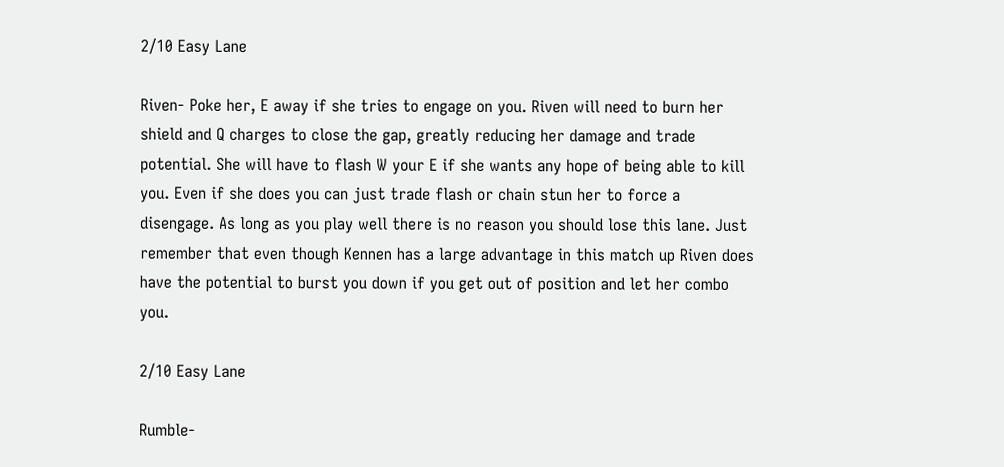2/10 Easy Lane

Riven- Poke her, E away if she tries to engage on you. Riven will need to burn her shield and Q charges to close the gap, greatly reducing her damage and trade potential. She will have to flash W your E if she wants any hope of being able to kill you. Even if she does you can just trade flash or chain stun her to force a disengage. As long as you play well there is no reason you should lose this lane. Just remember that even though Kennen has a large advantage in this match up Riven does have the potential to burst you down if you get out of position and let her combo you.

2/10 Easy Lane

Rumble-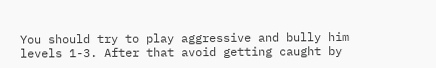You should try to play aggressive and bully him levels 1-3. After that avoid getting caught by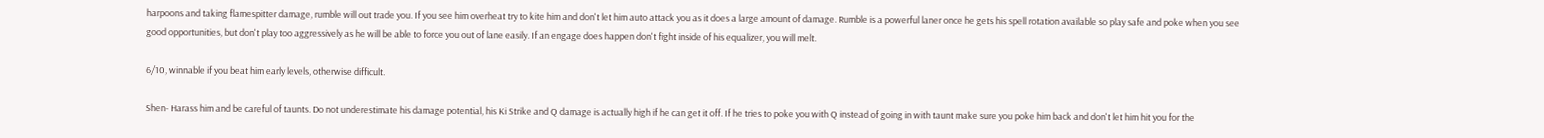harpoons and taking flamespitter damage, rumble will out trade you. If you see him overheat try to kite him and don't let him auto attack you as it does a large amount of damage. Rumble is a powerful laner once he gets his spell rotation available so play safe and poke when you see good opportunities, but don't play too aggressively as he will be able to force you out of lane easily. If an engage does happen don't fight inside of his equalizer, you will melt.

6/10, winnable if you beat him early levels, otherwise difficult.

Shen- Harass him and be careful of taunts. Do not underestimate his damage potential, his Ki Strike and Q damage is actually high if he can get it off. If he tries to poke you with Q instead of going in with taunt make sure you poke him back and don't let him hit you for the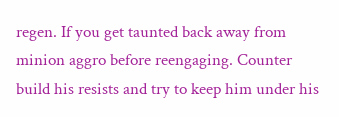regen. If you get taunted back away from minion aggro before reengaging. Counter build his resists and try to keep him under his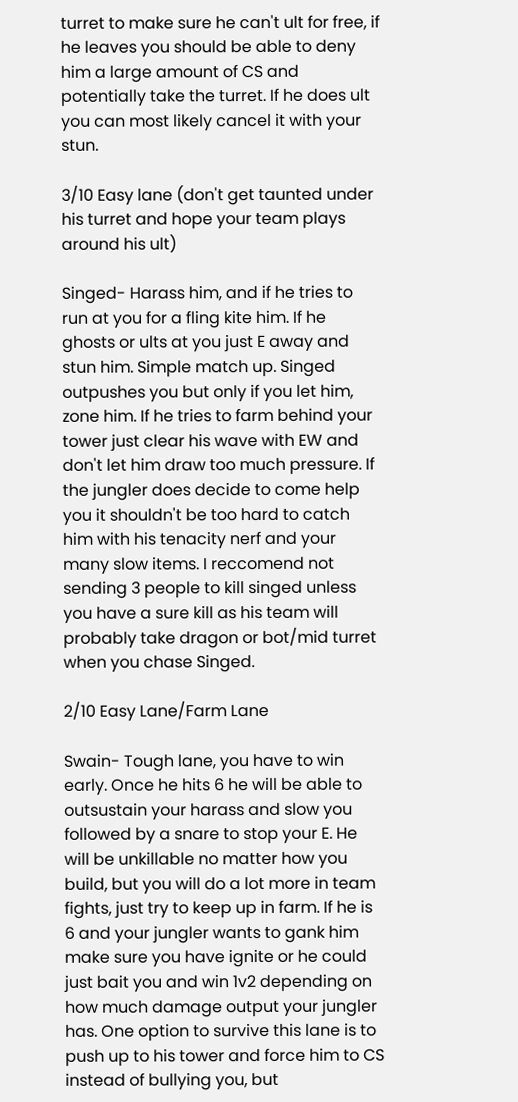turret to make sure he can't ult for free, if he leaves you should be able to deny him a large amount of CS and potentially take the turret. If he does ult you can most likely cancel it with your stun.

3/10 Easy lane (don't get taunted under his turret and hope your team plays around his ult)

Singed- Harass him, and if he tries to run at you for a fling kite him. If he ghosts or ults at you just E away and stun him. Simple match up. Singed outpushes you but only if you let him, zone him. If he tries to farm behind your tower just clear his wave with EW and don't let him draw too much pressure. If the jungler does decide to come help you it shouldn't be too hard to catch him with his tenacity nerf and your many slow items. I reccomend not sending 3 people to kill singed unless you have a sure kill as his team will probably take dragon or bot/mid turret when you chase Singed.

2/10 Easy Lane/Farm Lane

Swain- Tough lane, you have to win early. Once he hits 6 he will be able to outsustain your harass and slow you followed by a snare to stop your E. He will be unkillable no matter how you build, but you will do a lot more in team fights, just try to keep up in farm. If he is 6 and your jungler wants to gank him make sure you have ignite or he could just bait you and win 1v2 depending on how much damage output your jungler has. One option to survive this lane is to push up to his tower and force him to CS instead of bullying you, but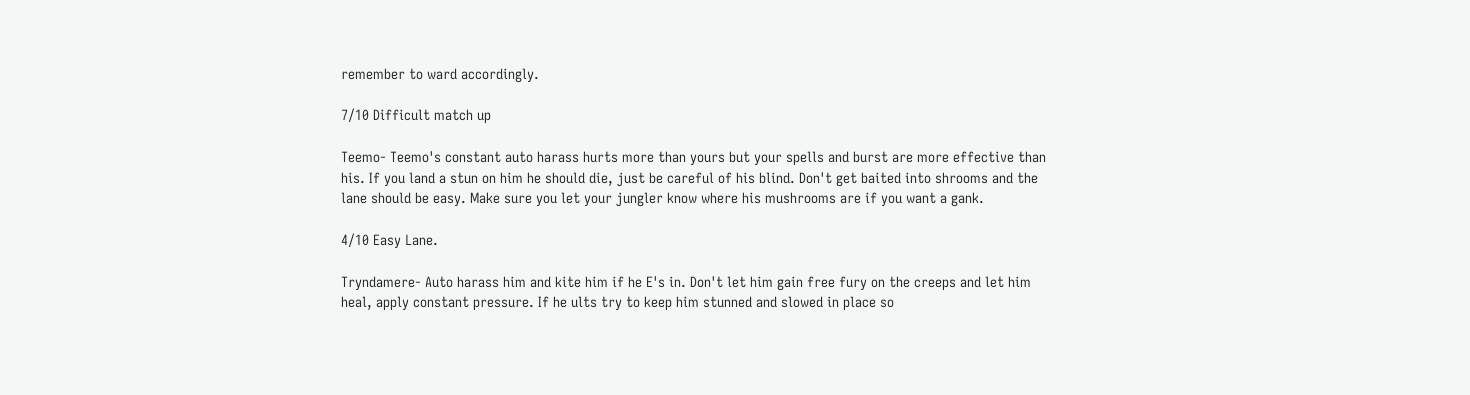remember to ward accordingly.

7/10 Difficult match up

Teemo- Teemo's constant auto harass hurts more than yours but your spells and burst are more effective than his. If you land a stun on him he should die, just be careful of his blind. Don't get baited into shrooms and the lane should be easy. Make sure you let your jungler know where his mushrooms are if you want a gank.

4/10 Easy Lane.

Tryndamere- Auto harass him and kite him if he E's in. Don't let him gain free fury on the creeps and let him heal, apply constant pressure. If he ults try to keep him stunned and slowed in place so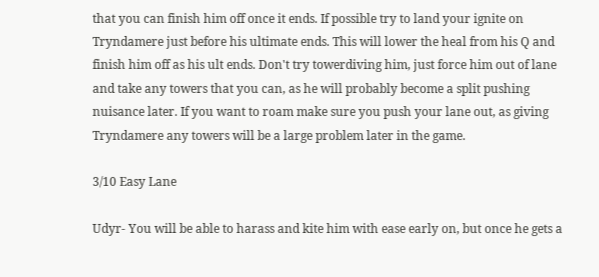that you can finish him off once it ends. If possible try to land your ignite on Tryndamere just before his ultimate ends. This will lower the heal from his Q and finish him off as his ult ends. Don't try towerdiving him, just force him out of lane and take any towers that you can, as he will probably become a split pushing nuisance later. If you want to roam make sure you push your lane out, as giving Tryndamere any towers will be a large problem later in the game.

3/10 Easy Lane

Udyr- You will be able to harass and kite him with ease early on, but once he gets a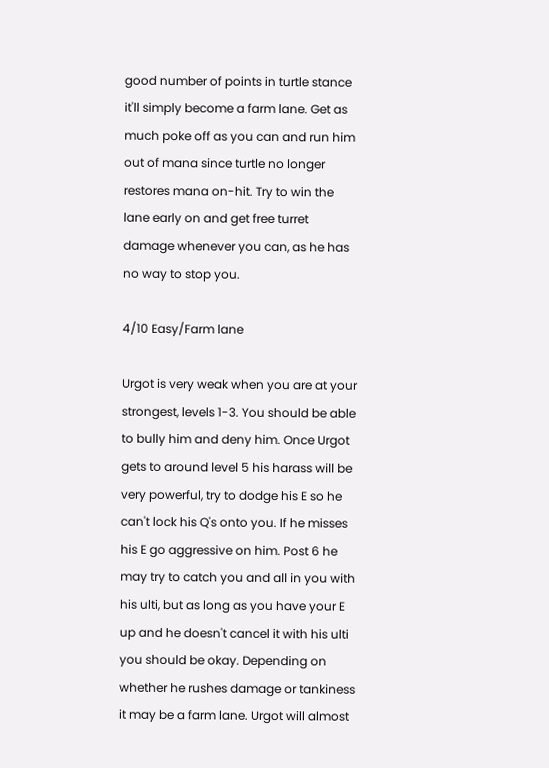good number of points in turtle stance it'll simply become a farm lane. Get as much poke off as you can and run him out of mana since turtle no longer restores mana on-hit. Try to win the lane early on and get free turret damage whenever you can, as he has no way to stop you.

4/10 Easy/Farm lane

Urgot is very weak when you are at your strongest, levels 1-3. You should be able to bully him and deny him. Once Urgot gets to around level 5 his harass will be very powerful, try to dodge his E so he can't lock his Q's onto you. If he misses his E go aggressive on him. Post 6 he may try to catch you and all in you with his ulti, but as long as you have your E up and he doesn't cancel it with his ulti you should be okay. Depending on whether he rushes damage or tankiness it may be a farm lane. Urgot will almost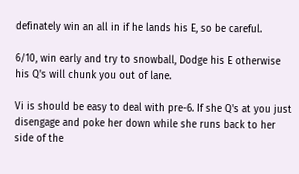definately win an all in if he lands his E, so be careful.

6/10, win early and try to snowball, Dodge his E otherwise his Q's will chunk you out of lane.

Vi is should be easy to deal with pre-6. If she Q's at you just disengage and poke her down while she runs back to her side of the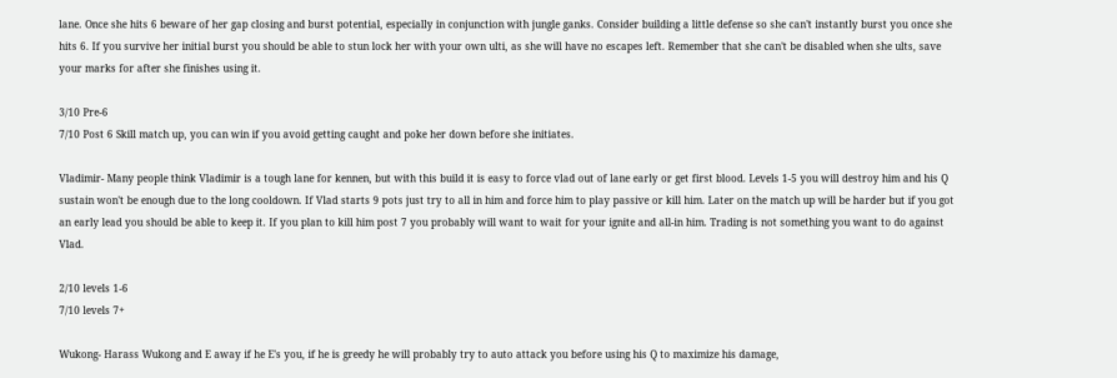lane. Once she hits 6 beware of her gap closing and burst potential, especially in conjunction with jungle ganks. Consider building a little defense so she can't instantly burst you once she hits 6. If you survive her initial burst you should be able to stun lock her with your own ulti, as she will have no escapes left. Remember that she can't be disabled when she ults, save your marks for after she finishes using it.

3/10 Pre-6
7/10 Post 6 Skill match up, you can win if you avoid getting caught and poke her down before she initiates.

Vladimir- Many people think Vladimir is a tough lane for kennen, but with this build it is easy to force vlad out of lane early or get first blood. Levels 1-5 you will destroy him and his Q sustain won't be enough due to the long cooldown. If Vlad starts 9 pots just try to all in him and force him to play passive or kill him. Later on the match up will be harder but if you got an early lead you should be able to keep it. If you plan to kill him post 7 you probably will want to wait for your ignite and all-in him. Trading is not something you want to do against Vlad.

2/10 levels 1-6
7/10 levels 7+

Wukong- Harass Wukong and E away if he E's you, if he is greedy he will probably try to auto attack you before using his Q to maximize his damage,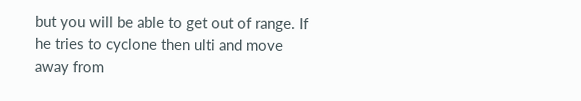but you will be able to get out of range. If he tries to cyclone then ulti and move away from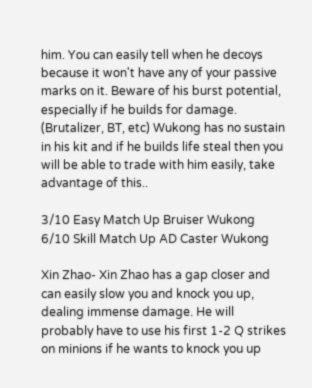him. You can easily tell when he decoys because it won't have any of your passive marks on it. Beware of his burst potential, especially if he builds for damage. (Brutalizer, BT, etc) Wukong has no sustain in his kit and if he builds life steal then you will be able to trade with him easily, take advantage of this..

3/10 Easy Match Up Bruiser Wukong
6/10 Skill Match Up AD Caster Wukong

Xin Zhao- Xin Zhao has a gap closer and can easily slow you and knock you up, dealing immense damage. He will probably have to use his first 1-2 Q strikes on minions if he wants to knock you up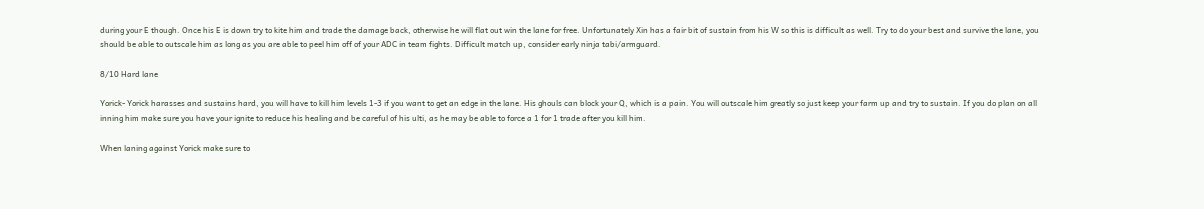during your E though. Once his E is down try to kite him and trade the damage back, otherwise he will flat out win the lane for free. Unfortunately Xin has a fair bit of sustain from his W so this is difficult as well. Try to do your best and survive the lane, you should be able to outscale him as long as you are able to peel him off of your ADC in team fights. Difficult match up, consider early ninja tabi/armguard.

8/10 Hard lane

Yorick- Yorick harasses and sustains hard, you will have to kill him levels 1-3 if you want to get an edge in the lane. His ghouls can block your Q, which is a pain. You will outscale him greatly so just keep your farm up and try to sustain. If you do plan on all inning him make sure you have your ignite to reduce his healing and be careful of his ulti, as he may be able to force a 1 for 1 trade after you kill him.

When laning against Yorick make sure to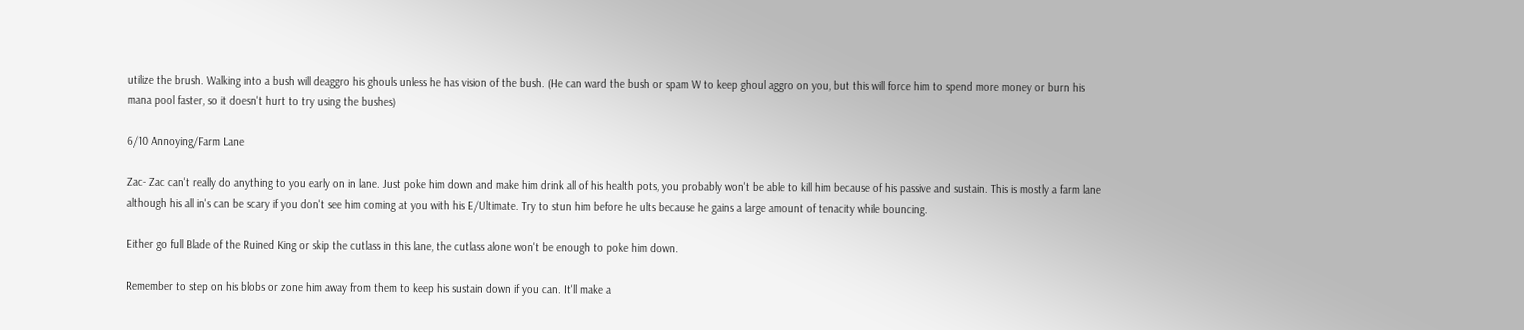utilize the brush. Walking into a bush will deaggro his ghouls unless he has vision of the bush. (He can ward the bush or spam W to keep ghoul aggro on you, but this will force him to spend more money or burn his mana pool faster, so it doesn't hurt to try using the bushes)

6/10 Annoying/Farm Lane

Zac- Zac can't really do anything to you early on in lane. Just poke him down and make him drink all of his health pots, you probably won't be able to kill him because of his passive and sustain. This is mostly a farm lane although his all in's can be scary if you don't see him coming at you with his E/Ultimate. Try to stun him before he ults because he gains a large amount of tenacity while bouncing.

Either go full Blade of the Ruined King or skip the cutlass in this lane, the cutlass alone won't be enough to poke him down.

Remember to step on his blobs or zone him away from them to keep his sustain down if you can. It'll make a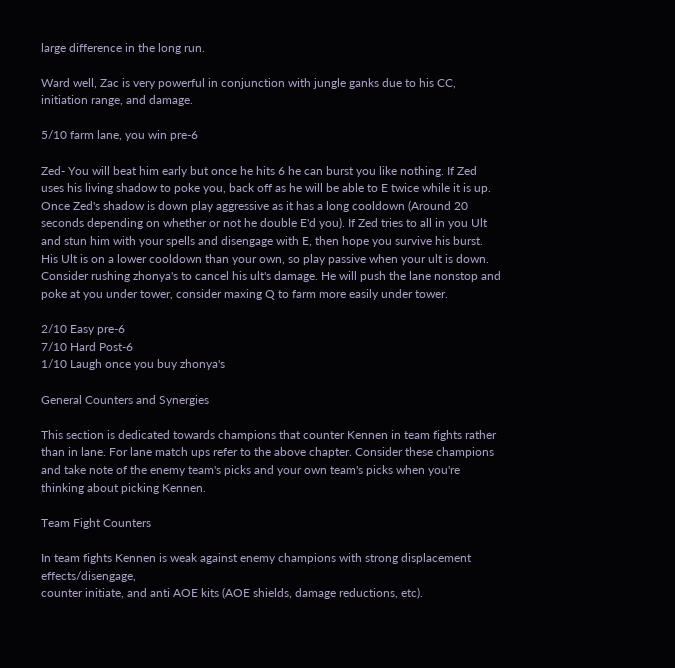large difference in the long run.

Ward well, Zac is very powerful in conjunction with jungle ganks due to his CC, initiation range, and damage.

5/10 farm lane, you win pre-6

Zed- You will beat him early but once he hits 6 he can burst you like nothing. If Zed uses his living shadow to poke you, back off as he will be able to E twice while it is up. Once Zed's shadow is down play aggressive as it has a long cooldown (Around 20 seconds depending on whether or not he double E'd you). If Zed tries to all in you Ult and stun him with your spells and disengage with E, then hope you survive his burst. His Ult is on a lower cooldown than your own, so play passive when your ult is down. Consider rushing zhonya's to cancel his ult's damage. He will push the lane nonstop and poke at you under tower, consider maxing Q to farm more easily under tower.

2/10 Easy pre-6
7/10 Hard Post-6
1/10 Laugh once you buy zhonya's

General Counters and Synergies

This section is dedicated towards champions that counter Kennen in team fights rather than in lane. For lane match ups refer to the above chapter. Consider these champions and take note of the enemy team's picks and your own team's picks when you're thinking about picking Kennen.

Team Fight Counters

In team fights Kennen is weak against enemy champions with strong displacement effects/disengage,
counter initiate, and anti AOE kits (AOE shields, damage reductions, etc).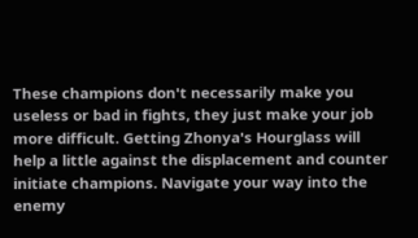These champions don't necessarily make you useless or bad in fights, they just make your job more difficult. Getting Zhonya's Hourglass will help a little against the displacement and counter initiate champions. Navigate your way into the enemy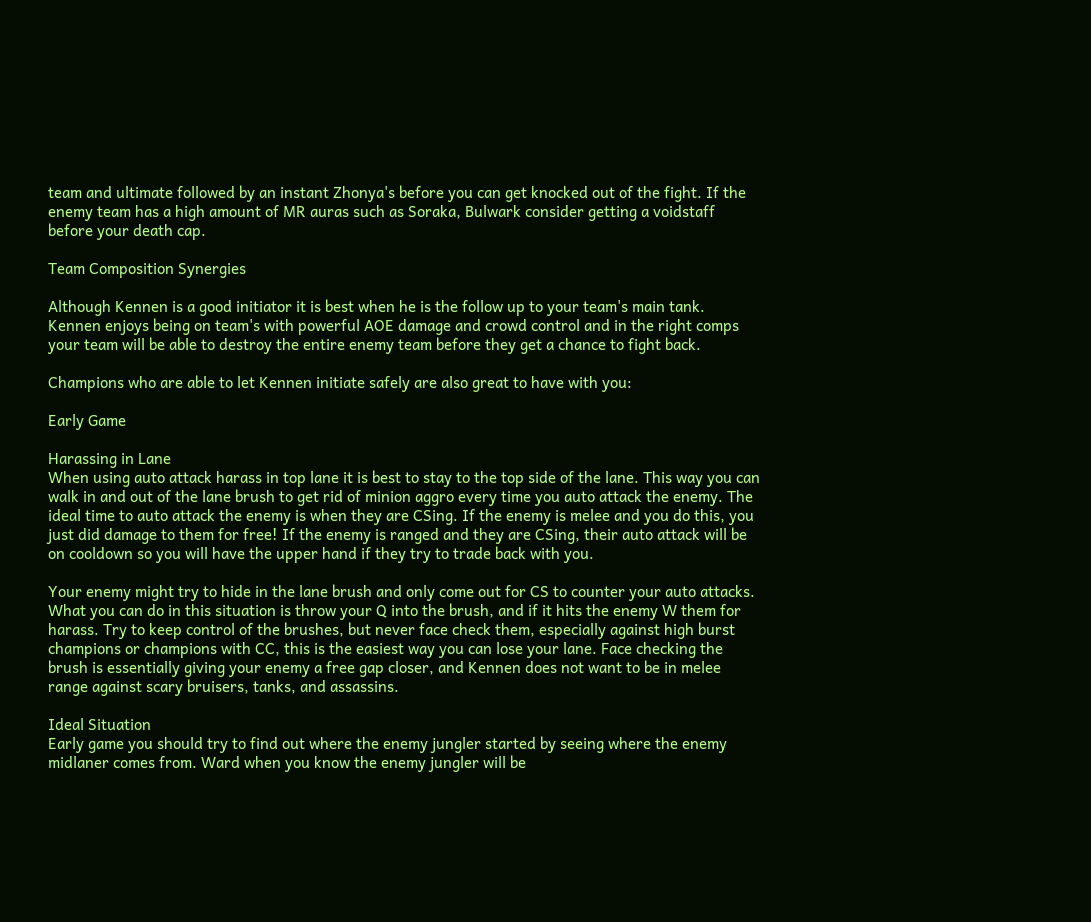team and ultimate followed by an instant Zhonya's before you can get knocked out of the fight. If the enemy team has a high amount of MR auras such as Soraka, Bulwark consider getting a voidstaff before your death cap.

Team Composition Synergies

Although Kennen is a good initiator it is best when he is the follow up to your team's main tank. Kennen enjoys being on team's with powerful AOE damage and crowd control and in the right comps your team will be able to destroy the entire enemy team before they get a chance to fight back.

Champions who are able to let Kennen initiate safely are also great to have with you:

Early Game

Harassing in Lane
When using auto attack harass in top lane it is best to stay to the top side of the lane. This way you can walk in and out of the lane brush to get rid of minion aggro every time you auto attack the enemy. The ideal time to auto attack the enemy is when they are CSing. If the enemy is melee and you do this, you just did damage to them for free! If the enemy is ranged and they are CSing, their auto attack will be on cooldown so you will have the upper hand if they try to trade back with you.

Your enemy might try to hide in the lane brush and only come out for CS to counter your auto attacks. What you can do in this situation is throw your Q into the brush, and if it hits the enemy W them for harass. Try to keep control of the brushes, but never face check them, especially against high burst champions or champions with CC, this is the easiest way you can lose your lane. Face checking the brush is essentially giving your enemy a free gap closer, and Kennen does not want to be in melee range against scary bruisers, tanks, and assassins.

Ideal Situation
Early game you should try to find out where the enemy jungler started by seeing where the enemy midlaner comes from. Ward when you know the enemy jungler will be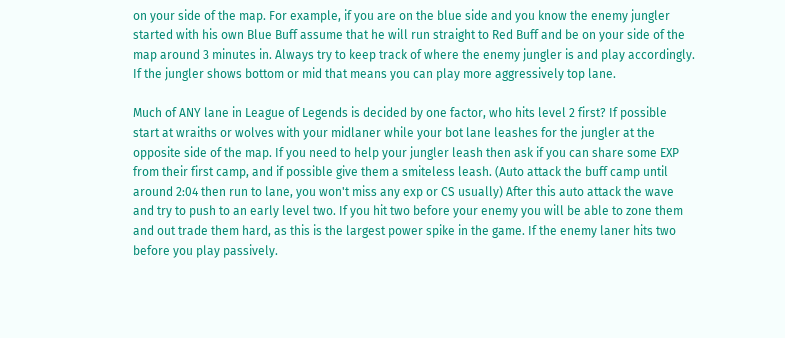on your side of the map. For example, if you are on the blue side and you know the enemy jungler started with his own Blue Buff assume that he will run straight to Red Buff and be on your side of the map around 3 minutes in. Always try to keep track of where the enemy jungler is and play accordingly. If the jungler shows bottom or mid that means you can play more aggressively top lane.

Much of ANY lane in League of Legends is decided by one factor, who hits level 2 first? If possible start at wraiths or wolves with your midlaner while your bot lane leashes for the jungler at the opposite side of the map. If you need to help your jungler leash then ask if you can share some EXP from their first camp, and if possible give them a smiteless leash. (Auto attack the buff camp until around 2:04 then run to lane, you won't miss any exp or CS usually) After this auto attack the wave and try to push to an early level two. If you hit two before your enemy you will be able to zone them and out trade them hard, as this is the largest power spike in the game. If the enemy laner hits two before you play passively.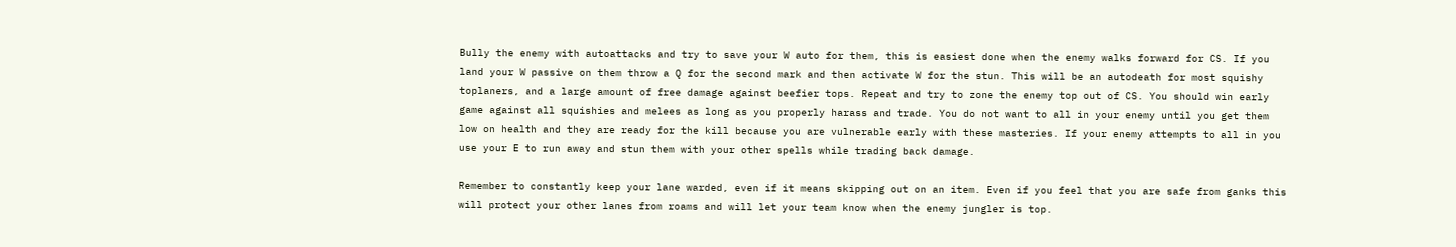Bully the enemy with autoattacks and try to save your W auto for them, this is easiest done when the enemy walks forward for CS. If you land your W passive on them throw a Q for the second mark and then activate W for the stun. This will be an autodeath for most squishy toplaners, and a large amount of free damage against beefier tops. Repeat and try to zone the enemy top out of CS. You should win early game against all squishies and melees as long as you properly harass and trade. You do not want to all in your enemy until you get them low on health and they are ready for the kill because you are vulnerable early with these masteries. If your enemy attempts to all in you use your E to run away and stun them with your other spells while trading back damage.

Remember to constantly keep your lane warded, even if it means skipping out on an item. Even if you feel that you are safe from ganks this will protect your other lanes from roams and will let your team know when the enemy jungler is top.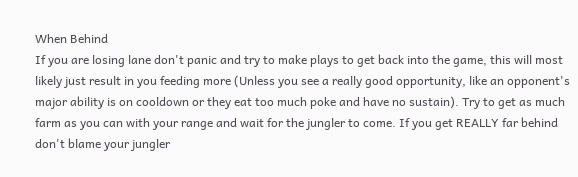When Behind
If you are losing lane don't panic and try to make plays to get back into the game, this will most likely just result in you feeding more (Unless you see a really good opportunity, like an opponent's major ability is on cooldown or they eat too much poke and have no sustain). Try to get as much farm as you can with your range and wait for the jungler to come. If you get REALLY far behind don't blame your jungler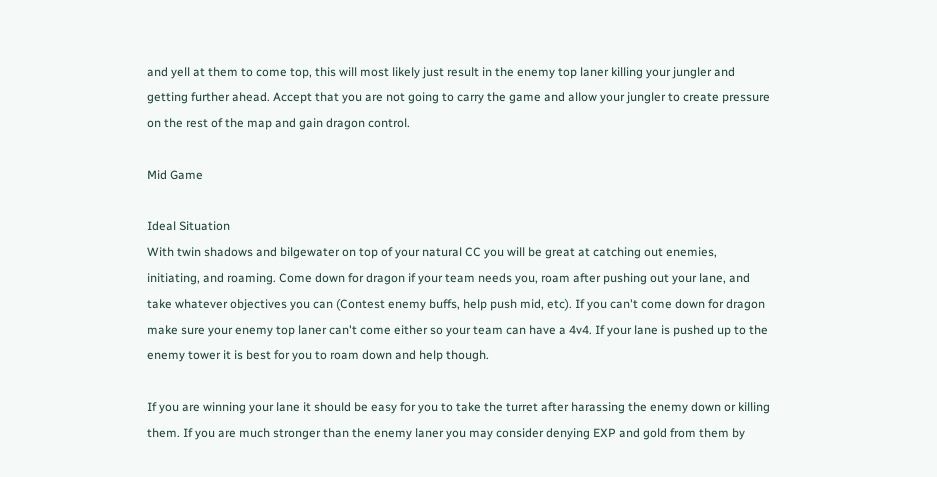and yell at them to come top, this will most likely just result in the enemy top laner killing your jungler and getting further ahead. Accept that you are not going to carry the game and allow your jungler to create pressure on the rest of the map and gain dragon control.

Mid Game

Ideal Situation
With twin shadows and bilgewater on top of your natural CC you will be great at catching out enemies, initiating, and roaming. Come down for dragon if your team needs you, roam after pushing out your lane, and take whatever objectives you can (Contest enemy buffs, help push mid, etc). If you can't come down for dragon make sure your enemy top laner can't come either so your team can have a 4v4. If your lane is pushed up to the enemy tower it is best for you to roam down and help though.

If you are winning your lane it should be easy for you to take the turret after harassing the enemy down or killing them. If you are much stronger than the enemy laner you may consider denying EXP and gold from them by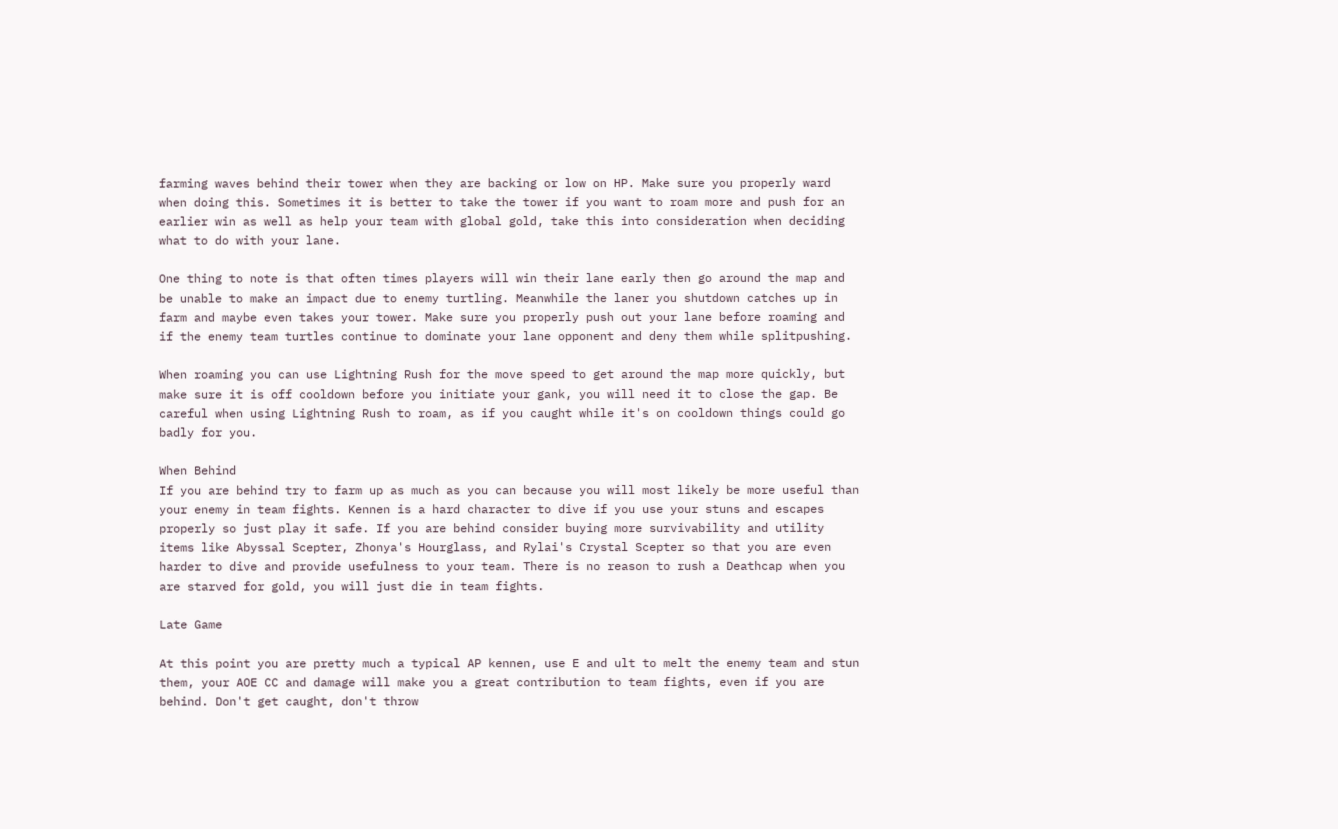farming waves behind their tower when they are backing or low on HP. Make sure you properly ward when doing this. Sometimes it is better to take the tower if you want to roam more and push for an earlier win as well as help your team with global gold, take this into consideration when deciding what to do with your lane.

One thing to note is that often times players will win their lane early then go around the map and be unable to make an impact due to enemy turtling. Meanwhile the laner you shutdown catches up in farm and maybe even takes your tower. Make sure you properly push out your lane before roaming and if the enemy team turtles continue to dominate your lane opponent and deny them while splitpushing.

When roaming you can use Lightning Rush for the move speed to get around the map more quickly, but make sure it is off cooldown before you initiate your gank, you will need it to close the gap. Be careful when using Lightning Rush to roam, as if you caught while it's on cooldown things could go badly for you.

When Behind
If you are behind try to farm up as much as you can because you will most likely be more useful than your enemy in team fights. Kennen is a hard character to dive if you use your stuns and escapes properly so just play it safe. If you are behind consider buying more survivability and utility items like Abyssal Scepter, Zhonya's Hourglass, and Rylai's Crystal Scepter so that you are even harder to dive and provide usefulness to your team. There is no reason to rush a Deathcap when you are starved for gold, you will just die in team fights.

Late Game

At this point you are pretty much a typical AP kennen, use E and ult to melt the enemy team and stun them, your AOE CC and damage will make you a great contribution to team fights, even if you are behind. Don't get caught, don't throw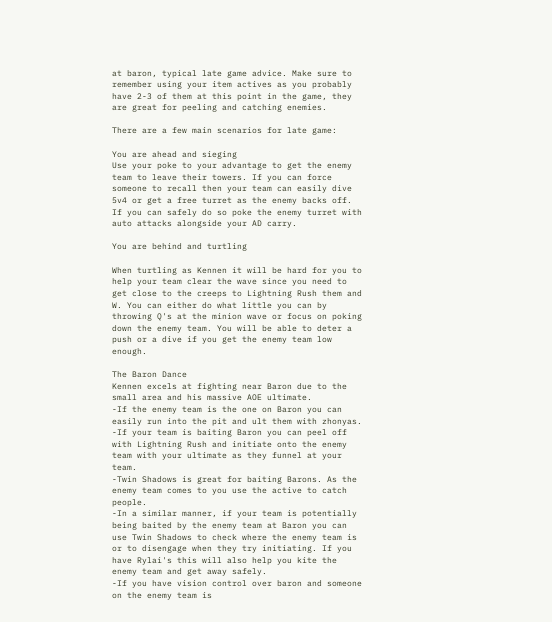at baron, typical late game advice. Make sure to remember using your item actives as you probably have 2-3 of them at this point in the game, they are great for peeling and catching enemies.

There are a few main scenarios for late game:

You are ahead and sieging
Use your poke to your advantage to get the enemy team to leave their towers. If you can force someone to recall then your team can easily dive 5v4 or get a free turret as the enemy backs off. If you can safely do so poke the enemy turret with auto attacks alongside your AD carry.

You are behind and turtling

When turtling as Kennen it will be hard for you to help your team clear the wave since you need to get close to the creeps to Lightning Rush them and W. You can either do what little you can by throwing Q's at the minion wave or focus on poking down the enemy team. You will be able to deter a push or a dive if you get the enemy team low enough.

The Baron Dance
Kennen excels at fighting near Baron due to the small area and his massive AOE ultimate.
-If the enemy team is the one on Baron you can easily run into the pit and ult them with zhonyas.
-If your team is baiting Baron you can peel off with Lightning Rush and initiate onto the enemy team with your ultimate as they funnel at your team.
-Twin Shadows is great for baiting Barons. As the enemy team comes to you use the active to catch people.
-In a similar manner, if your team is potentially being baited by the enemy team at Baron you can use Twin Shadows to check where the enemy team is or to disengage when they try initiating. If you have Rylai's this will also help you kite the enemy team and get away safely.
-If you have vision control over baron and someone on the enemy team is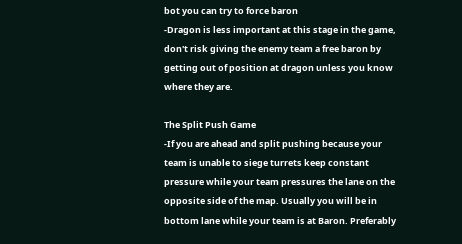bot you can try to force baron
-Dragon is less important at this stage in the game, don't risk giving the enemy team a free baron by getting out of position at dragon unless you know where they are.

The Split Push Game
-If you are ahead and split pushing because your team is unable to siege turrets keep constant pressure while your team pressures the lane on the opposite side of the map. Usually you will be in bottom lane while your team is at Baron. Preferably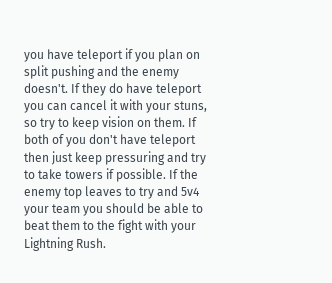you have teleport if you plan on split pushing and the enemy doesn't. If they do have teleport you can cancel it with your stuns, so try to keep vision on them. If both of you don't have teleport then just keep pressuring and try to take towers if possible. If the enemy top leaves to try and 5v4 your team you should be able to beat them to the fight with your Lightning Rush.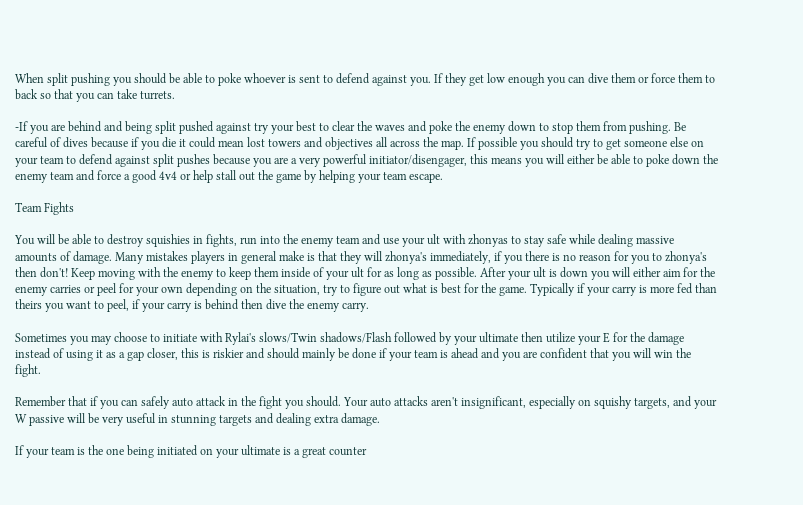When split pushing you should be able to poke whoever is sent to defend against you. If they get low enough you can dive them or force them to back so that you can take turrets.

-If you are behind and being split pushed against try your best to clear the waves and poke the enemy down to stop them from pushing. Be careful of dives because if you die it could mean lost towers and objectives all across the map. If possible you should try to get someone else on your team to defend against split pushes because you are a very powerful initiator/disengager, this means you will either be able to poke down the enemy team and force a good 4v4 or help stall out the game by helping your team escape.

Team Fights

You will be able to destroy squishies in fights, run into the enemy team and use your ult with zhonyas to stay safe while dealing massive amounts of damage. Many mistakes players in general make is that they will zhonya's immediately, if you there is no reason for you to zhonya's then don't! Keep moving with the enemy to keep them inside of your ult for as long as possible. After your ult is down you will either aim for the enemy carries or peel for your own depending on the situation, try to figure out what is best for the game. Typically if your carry is more fed than theirs you want to peel, if your carry is behind then dive the enemy carry.

Sometimes you may choose to initiate with Rylai's slows/Twin shadows/Flash followed by your ultimate then utilize your E for the damage instead of using it as a gap closer, this is riskier and should mainly be done if your team is ahead and you are confident that you will win the fight.

Remember that if you can safely auto attack in the fight you should. Your auto attacks aren't insignificant, especially on squishy targets, and your W passive will be very useful in stunning targets and dealing extra damage.

If your team is the one being initiated on your ultimate is a great counter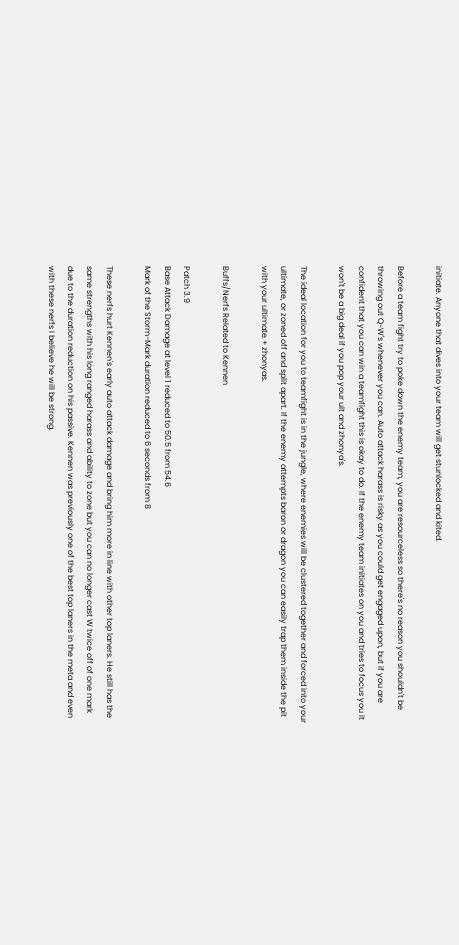initiate. Anyone that dives into your team will get stunlocked and kited.

Before a team fight try to poke down the enemy team, you are resourceless so there's no reason you shouldn't be throwing out Q-W's whenever you can. Auto attack harass is risky as you could get engaged upon, but if you are confident that you can win a teamfight this is okay to do. If the enemy team initiates on you and tries to focus you it won't be a big deal if you pop your ult and zhonya's.

The ideal location for you to teamfight is in the jungle, where enemies will be clustered together and forced into your ultimate, or zoned off and split apart. If the enemy attempts baron or dragon you can easily trap them inside the pit with your ultimate + zhonyas.

Buffs/Nerfs Related to Kennen

Patch 3.9
Base Attack Damage at level 1 reduced to 50.5 from 54.6
Mark of the Storm-Mark duration reduced to 6 seconds from 8

These nerfs hurt Kennen's early auto attack damage and bring him more in line with other top laners. He still has the same strengths with his long ranged harass and ability to zone but you can no longer cast W twice off of one mark due to the duration reduction on his passive. Kennen was previously one of the best top laners in the meta and even with these nerfs I believe he will be strong.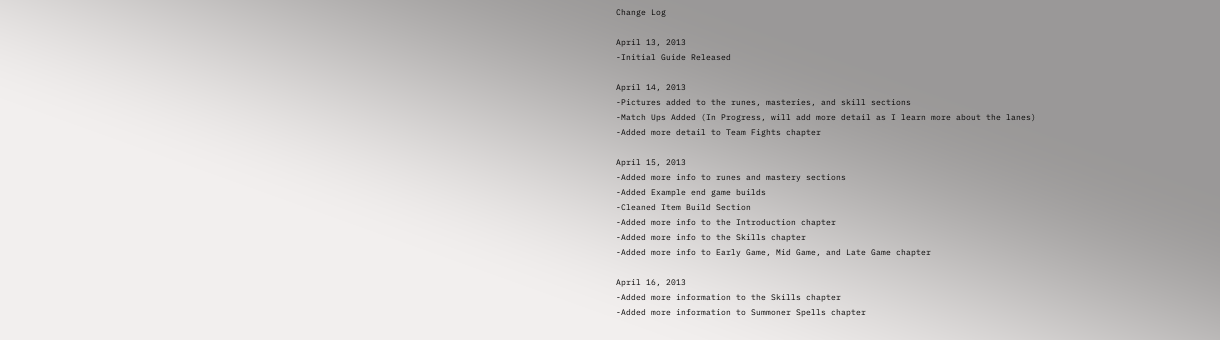Change Log

April 13, 2013
-Initial Guide Released

April 14, 2013
-Pictures added to the runes, masteries, and skill sections
-Match Ups Added (In Progress, will add more detail as I learn more about the lanes)
-Added more detail to Team Fights chapter

April 15, 2013
-Added more info to runes and mastery sections
-Added Example end game builds
-Cleaned Item Build Section
-Added more info to the Introduction chapter
-Added more info to the Skills chapter
-Added more info to Early Game, Mid Game, and Late Game chapter

April 16, 2013
-Added more information to the Skills chapter
-Added more information to Summoner Spells chapter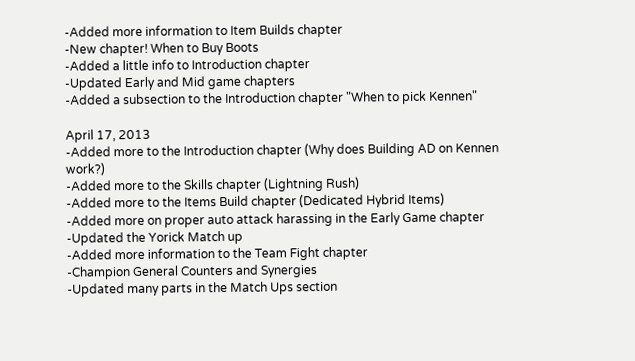-Added more information to Item Builds chapter
-New chapter! When to Buy Boots
-Added a little info to Introduction chapter
-Updated Early and Mid game chapters
-Added a subsection to the Introduction chapter "When to pick Kennen"

April 17, 2013
-Added more to the Introduction chapter (Why does Building AD on Kennen work?)
-Added more to the Skills chapter (Lightning Rush)
-Added more to the Items Build chapter (Dedicated Hybrid Items)
-Added more on proper auto attack harassing in the Early Game chapter
-Updated the Yorick Match up
-Added more information to the Team Fight chapter
-Champion General Counters and Synergies
-Updated many parts in the Match Ups section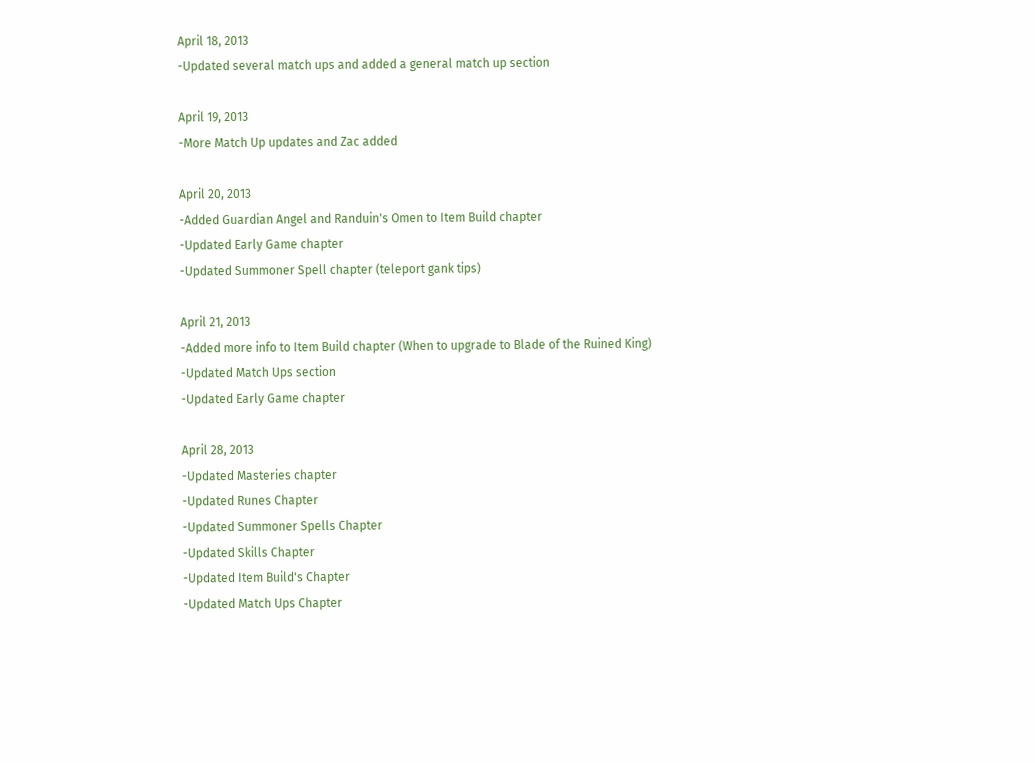April 18, 2013
-Updated several match ups and added a general match up section

April 19, 2013
-More Match Up updates and Zac added

April 20, 2013
-Added Guardian Angel and Randuin's Omen to Item Build chapter
-Updated Early Game chapter
-Updated Summoner Spell chapter (teleport gank tips)

April 21, 2013
-Added more info to Item Build chapter (When to upgrade to Blade of the Ruined King)
-Updated Match Ups section
-Updated Early Game chapter

April 28, 2013
-Updated Masteries chapter
-Updated Runes Chapter
-Updated Summoner Spells Chapter
-Updated Skills Chapter
-Updated Item Build's Chapter
-Updated Match Ups Chapter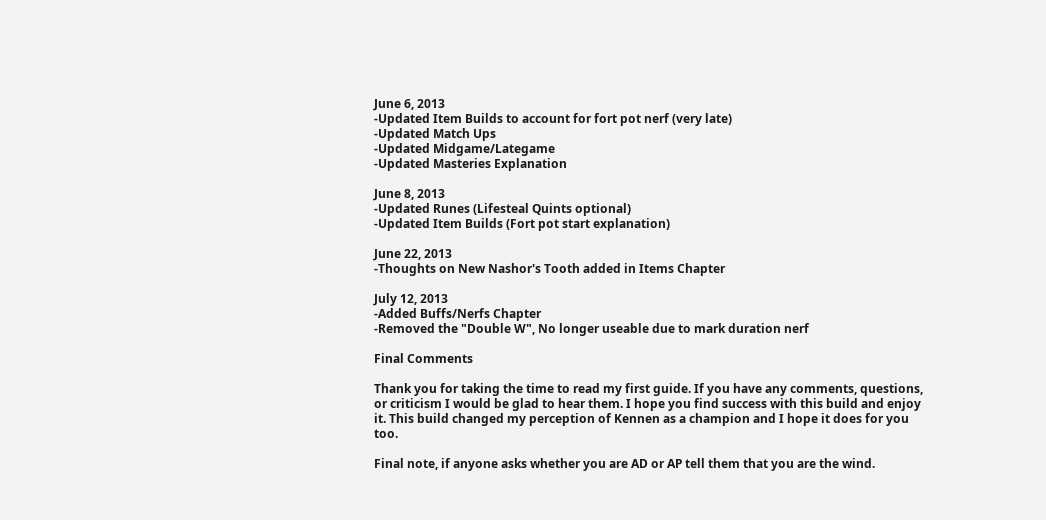June 6, 2013
-Updated Item Builds to account for fort pot nerf (very late)
-Updated Match Ups
-Updated Midgame/Lategame
-Updated Masteries Explanation

June 8, 2013
-Updated Runes (Lifesteal Quints optional)
-Updated Item Builds (Fort pot start explanation)

June 22, 2013
-Thoughts on New Nashor's Tooth added in Items Chapter

July 12, 2013
-Added Buffs/Nerfs Chapter
-Removed the "Double W", No longer useable due to mark duration nerf

Final Comments

Thank you for taking the time to read my first guide. If you have any comments, questions, or criticism I would be glad to hear them. I hope you find success with this build and enjoy it. This build changed my perception of Kennen as a champion and I hope it does for you too.

Final note, if anyone asks whether you are AD or AP tell them that you are the wind.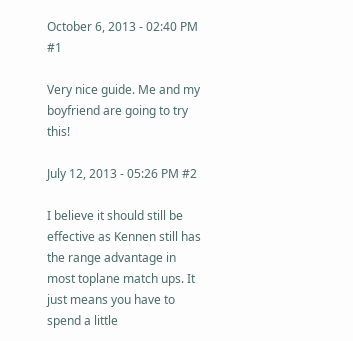October 6, 2013 - 02:40 PM #1

Very nice guide. Me and my boyfriend are going to try this!

July 12, 2013 - 05:26 PM #2

I believe it should still be effective as Kennen still has the range advantage in most toplane match ups. It just means you have to spend a little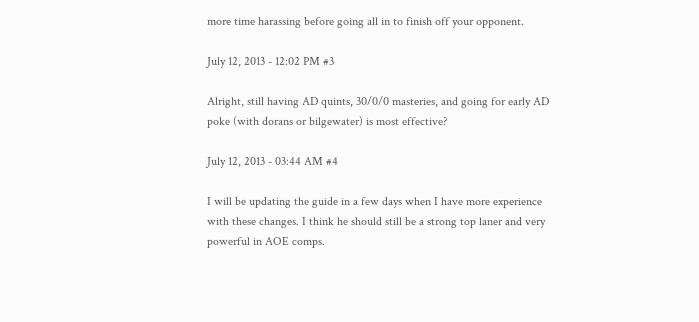more time harassing before going all in to finish off your opponent.

July 12, 2013 - 12:02 PM #3

Alright, still having AD quints, 30/0/0 masteries, and going for early AD poke (with dorans or bilgewater) is most effective?

July 12, 2013 - 03:44 AM #4

I will be updating the guide in a few days when I have more experience with these changes. I think he should still be a strong top laner and very powerful in AOE comps.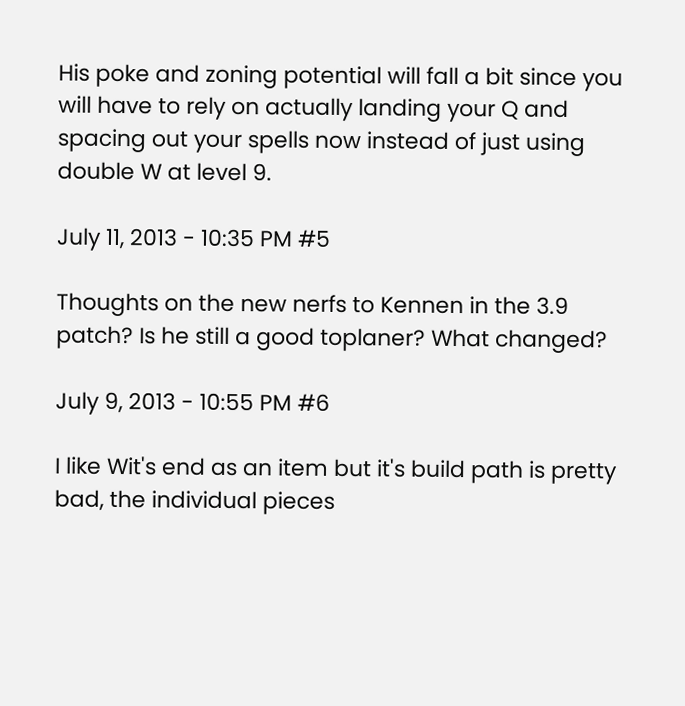His poke and zoning potential will fall a bit since you will have to rely on actually landing your Q and spacing out your spells now instead of just using double W at level 9.

July 11, 2013 - 10:35 PM #5

Thoughts on the new nerfs to Kennen in the 3.9 patch? Is he still a good toplaner? What changed?

July 9, 2013 - 10:55 PM #6

I like Wit's end as an item but it's build path is pretty bad, the individual pieces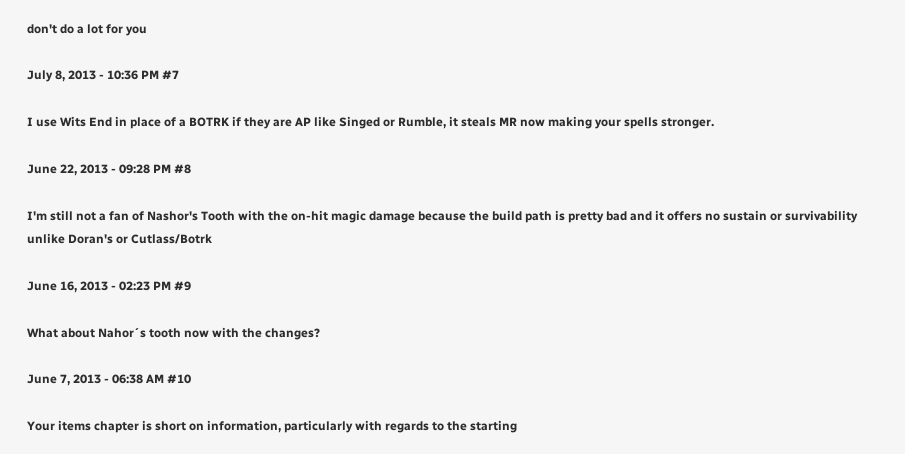don't do a lot for you

July 8, 2013 - 10:36 PM #7

I use Wits End in place of a BOTRK if they are AP like Singed or Rumble, it steals MR now making your spells stronger.

June 22, 2013 - 09:28 PM #8

I'm still not a fan of Nashor's Tooth with the on-hit magic damage because the build path is pretty bad and it offers no sustain or survivability unlike Doran's or Cutlass/Botrk

June 16, 2013 - 02:23 PM #9

What about Nahor´s tooth now with the changes?

June 7, 2013 - 06:38 AM #10

Your items chapter is short on information, particularly with regards to the starting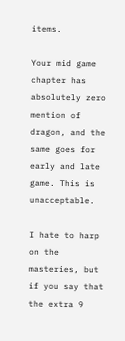items.

Your mid game chapter has absolutely zero mention of dragon, and the same goes for early and late game. This is unacceptable.

I hate to harp on the masteries, but if you say that the extra 9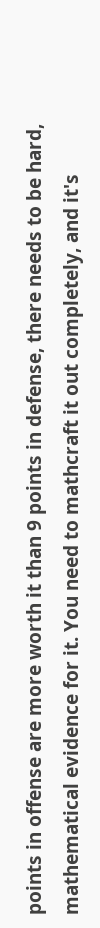points in offense are more worth it than 9 points in defense, there needs to be hard, mathematical evidence for it. You need to mathcraft it out completely, and it's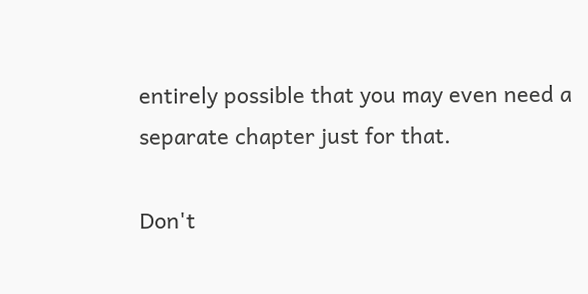entirely possible that you may even need a separate chapter just for that.

Don't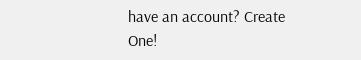have an account? Create One!